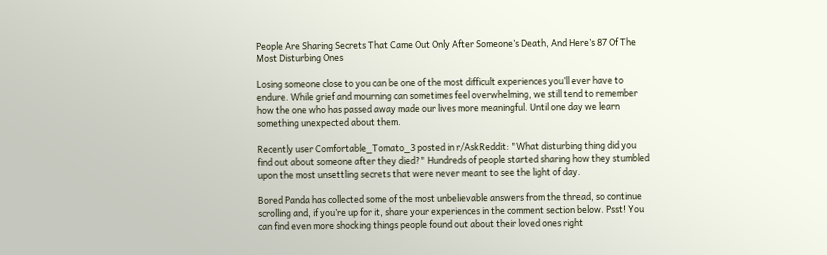People Are Sharing Secrets That Came Out Only After Someone’s Death, And Here’s 87 Of The Most Disturbing Ones

Losing someone close to you can be one of the most difficult experiences you’ll ever have to endure. While grief and mourning can sometimes feel overwhelming, we still tend to remember how the one who has passed away made our lives more meaningful. Until one day we learn something unexpected about them.

Recently user Comfortable_Tomato_3 posted in r/AskReddit: "What disturbing thing did you find out about someone after they died?" Hundreds of people started sharing how they stumbled upon the most unsettling secrets that were never meant to see the light of day.

Bored Panda has collected some of the most unbelievable answers from the thread, so continue scrolling and, if you’re up for it, share your experiences in the comment section below. Psst! You can find even more shocking things people found out about their loved ones right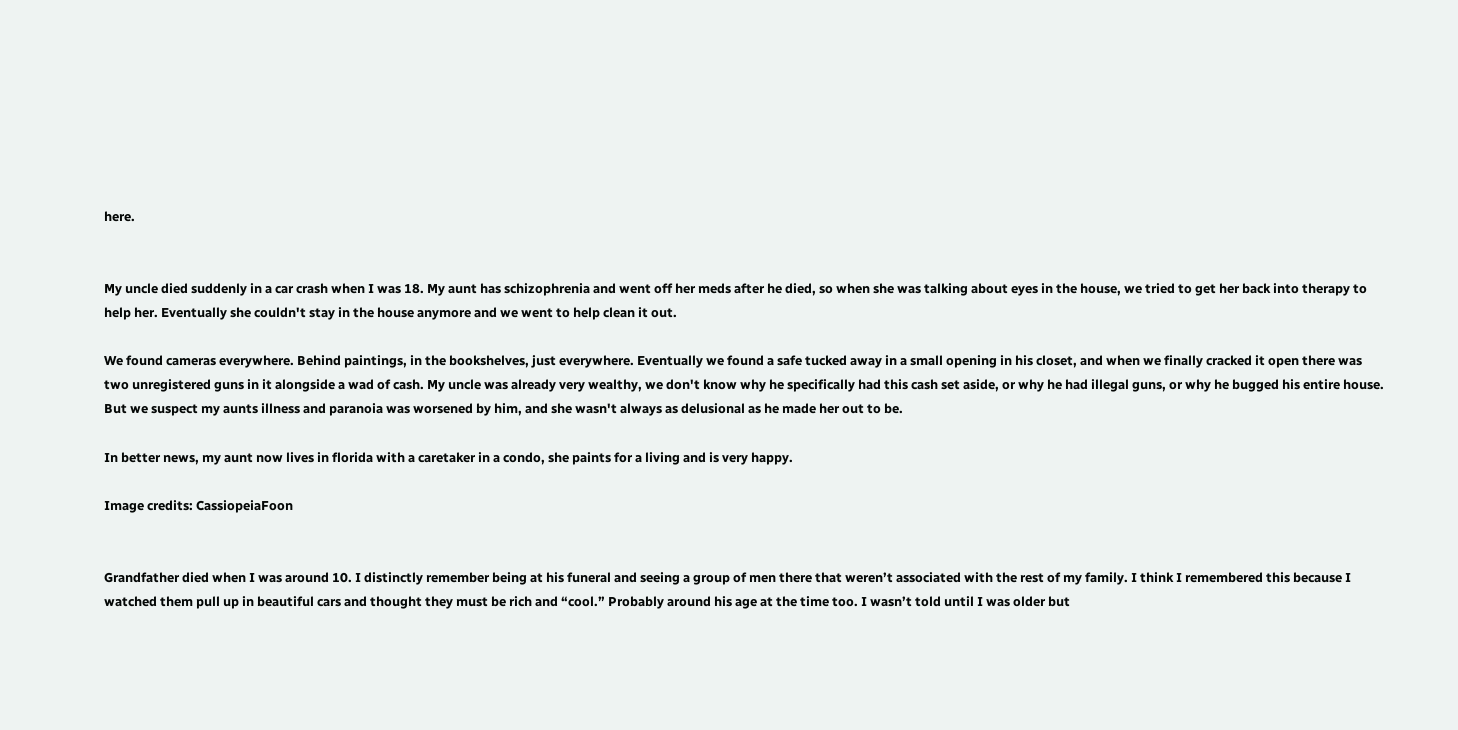here.


My uncle died suddenly in a car crash when I was 18. My aunt has schizophrenia and went off her meds after he died, so when she was talking about eyes in the house, we tried to get her back into therapy to help her. Eventually she couldn't stay in the house anymore and we went to help clean it out.

We found cameras everywhere. Behind paintings, in the bookshelves, just everywhere. Eventually we found a safe tucked away in a small opening in his closet, and when we finally cracked it open there was two unregistered guns in it alongside a wad of cash. My uncle was already very wealthy, we don't know why he specifically had this cash set aside, or why he had illegal guns, or why he bugged his entire house. But we suspect my aunts illness and paranoia was worsened by him, and she wasn't always as delusional as he made her out to be.

In better news, my aunt now lives in florida with a caretaker in a condo, she paints for a living and is very happy.

Image credits: CassiopeiaFoon


Grandfather died when I was around 10. I distinctly remember being at his funeral and seeing a group of men there that weren’t associated with the rest of my family. I think I remembered this because I watched them pull up in beautiful cars and thought they must be rich and “cool.” Probably around his age at the time too. I wasn’t told until I was older but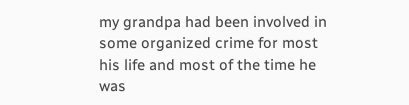my grandpa had been involved in some organized crime for most his life and most of the time he was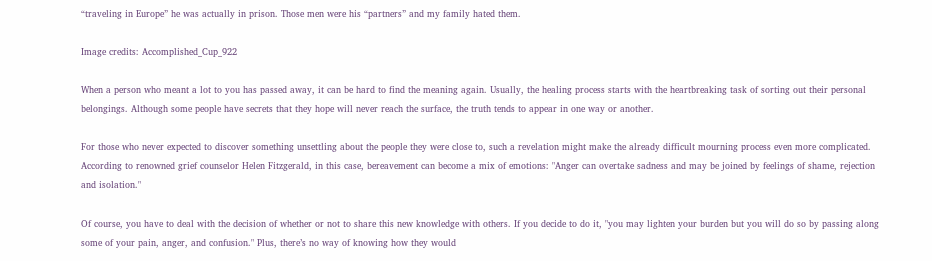“traveling in Europe” he was actually in prison. Those men were his “partners” and my family hated them.

Image credits: Accomplished_Cup_922

When a person who meant a lot to you has passed away, it can be hard to find the meaning again. Usually, the healing process starts with the heartbreaking task of sorting out their personal belongings. Although some people have secrets that they hope will never reach the surface, the truth tends to appear in one way or another.

For those who never expected to discover something unsettling about the people they were close to, such a revelation might make the already difficult mourning process even more complicated. According to renowned grief counselor Helen Fitzgerald, in this case, bereavement can become a mix of emotions: "Anger can overtake sadness and may be joined by feelings of shame, rejection and isolation."

Of course, you have to deal with the decision of whether or not to share this new knowledge with others. If you decide to do it, "you may lighten your burden but you will do so by passing along some of your pain, anger, and confusion." Plus, there’s no way of knowing how they would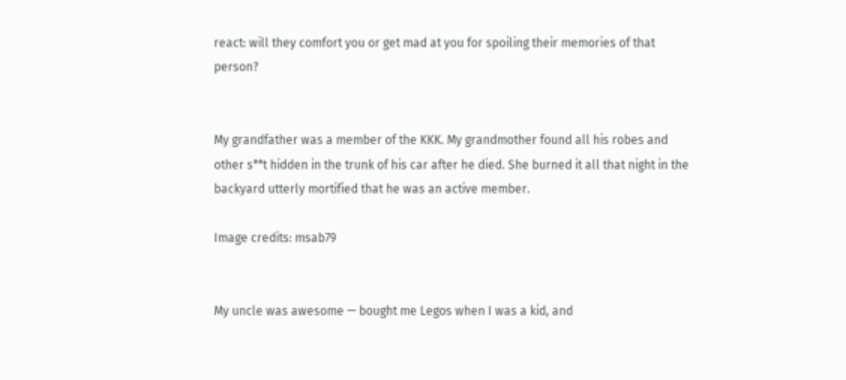react: will they comfort you or get mad at you for spoiling their memories of that person?


My grandfather was a member of the KKK. My grandmother found all his robes and other s**t hidden in the trunk of his car after he died. She burned it all that night in the backyard utterly mortified that he was an active member.

Image credits: msab79


My uncle was awesome — bought me Legos when I was a kid, and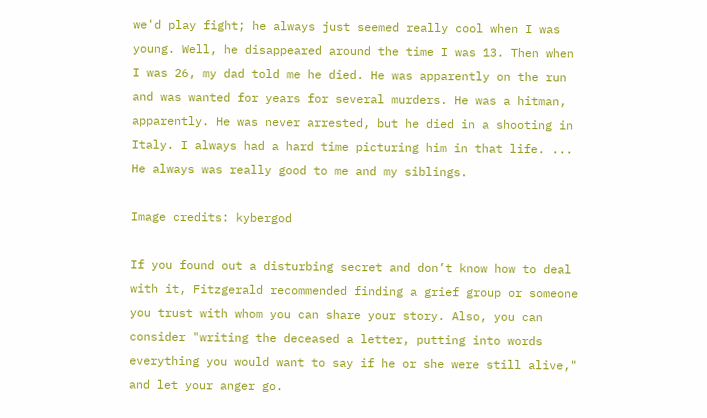we'd play fight; he always just seemed really cool when I was young. Well, he disappeared around the time I was 13. Then when I was 26, my dad told me he died. He was apparently on the run and was wanted for years for several murders. He was a hitman, apparently. He was never arrested, but he died in a shooting in Italy. I always had a hard time picturing him in that life. ... He always was really good to me and my siblings.

Image credits: kybergod

If you found out a disturbing secret and don’t know how to deal with it, Fitzgerald recommended finding a grief group or someone you trust with whom you can share your story. Also, you can consider "writing the deceased a letter, putting into words everything you would want to say if he or she were still alive," and let your anger go.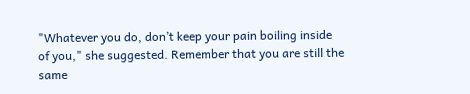"Whatever you do, don’t keep your pain boiling inside of you," she suggested. Remember that you are still the same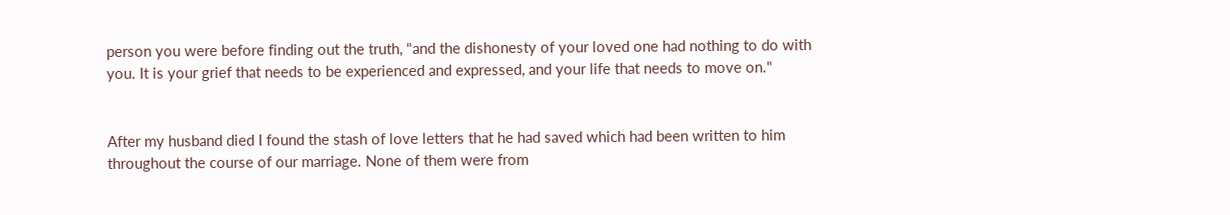person you were before finding out the truth, "and the dishonesty of your loved one had nothing to do with you. It is your grief that needs to be experienced and expressed, and your life that needs to move on."


After my husband died I found the stash of love letters that he had saved which had been written to him throughout the course of our marriage. None of them were from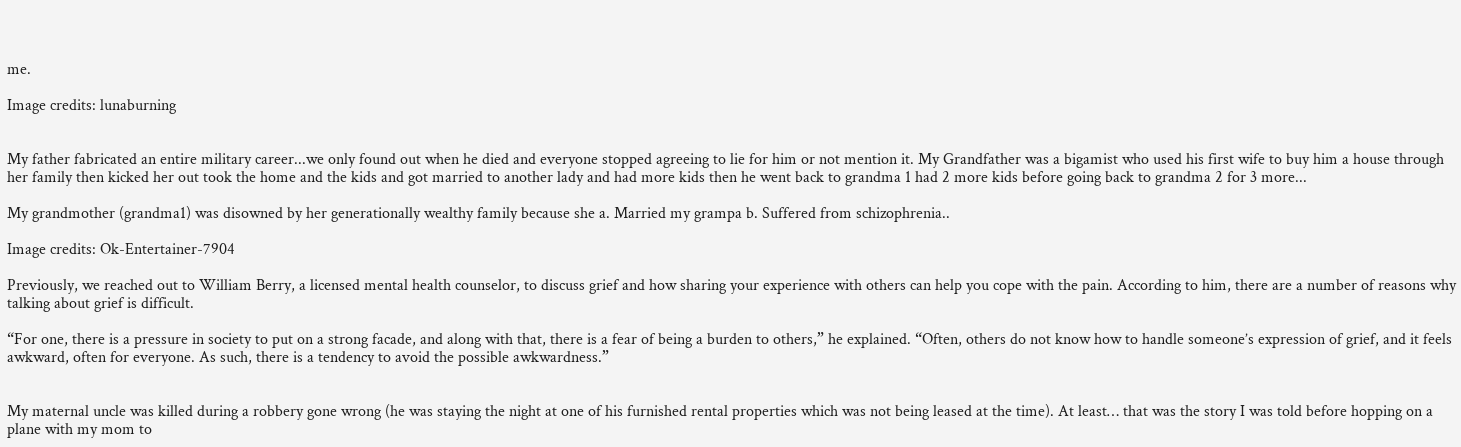me.

Image credits: lunaburning


My father fabricated an entire military career...we only found out when he died and everyone stopped agreeing to lie for him or not mention it. My Grandfather was a bigamist who used his first wife to buy him a house through her family then kicked her out took the home and the kids and got married to another lady and had more kids then he went back to grandma 1 had 2 more kids before going back to grandma 2 for 3 more...

My grandmother (grandma1) was disowned by her generationally wealthy family because she a. Married my grampa b. Suffered from schizophrenia..

Image credits: Ok-Entertainer-7904

Previously, we reached out to William Berry, a licensed mental health counselor, to discuss grief and how sharing your experience with others can help you cope with the pain. According to him, there are a number of reasons why talking about grief is difficult.

“For one, there is a pressure in society to put on a strong facade, and along with that, there is a fear of being a burden to others,” he explained. “Often, others do not know how to handle someone’s expression of grief, and it feels awkward, often for everyone. As such, there is a tendency to avoid the possible awkwardness.”


My maternal uncle was killed during a robbery gone wrong (he was staying the night at one of his furnished rental properties which was not being leased at the time). At least… that was the story I was told before hopping on a plane with my mom to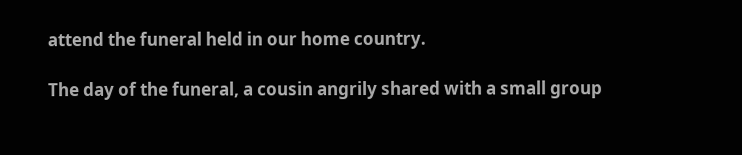attend the funeral held in our home country.

The day of the funeral, a cousin angrily shared with a small group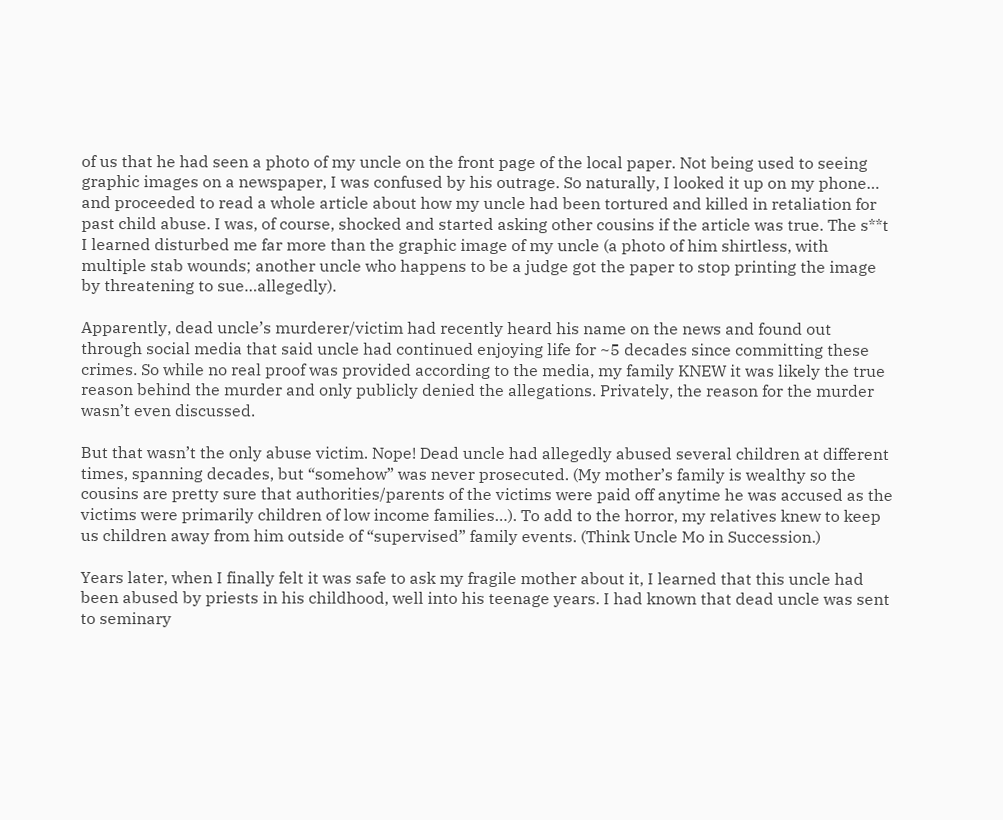of us that he had seen a photo of my uncle on the front page of the local paper. Not being used to seeing graphic images on a newspaper, I was confused by his outrage. So naturally, I looked it up on my phone… and proceeded to read a whole article about how my uncle had been tortured and killed in retaliation for past child abuse. I was, of course, shocked and started asking other cousins if the article was true. The s**t I learned disturbed me far more than the graphic image of my uncle (a photo of him shirtless, with multiple stab wounds; another uncle who happens to be a judge got the paper to stop printing the image by threatening to sue…allegedly).

Apparently, dead uncle’s murderer/victim had recently heard his name on the news and found out through social media that said uncle had continued enjoying life for ~5 decades since committing these crimes. So while no real proof was provided according to the media, my family KNEW it was likely the true reason behind the murder and only publicly denied the allegations. Privately, the reason for the murder wasn’t even discussed.

But that wasn’t the only abuse victim. Nope! Dead uncle had allegedly abused several children at different times, spanning decades, but “somehow” was never prosecuted. (My mother’s family is wealthy so the cousins are pretty sure that authorities/parents of the victims were paid off anytime he was accused as the victims were primarily children of low income families…). To add to the horror, my relatives knew to keep us children away from him outside of “supervised” family events. (Think Uncle Mo in Succession.)

Years later, when I finally felt it was safe to ask my fragile mother about it, I learned that this uncle had been abused by priests in his childhood, well into his teenage years. I had known that dead uncle was sent to seminary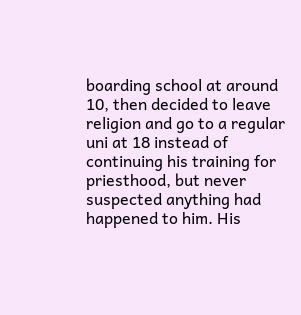boarding school at around 10, then decided to leave religion and go to a regular uni at 18 instead of continuing his training for priesthood, but never suspected anything had happened to him. His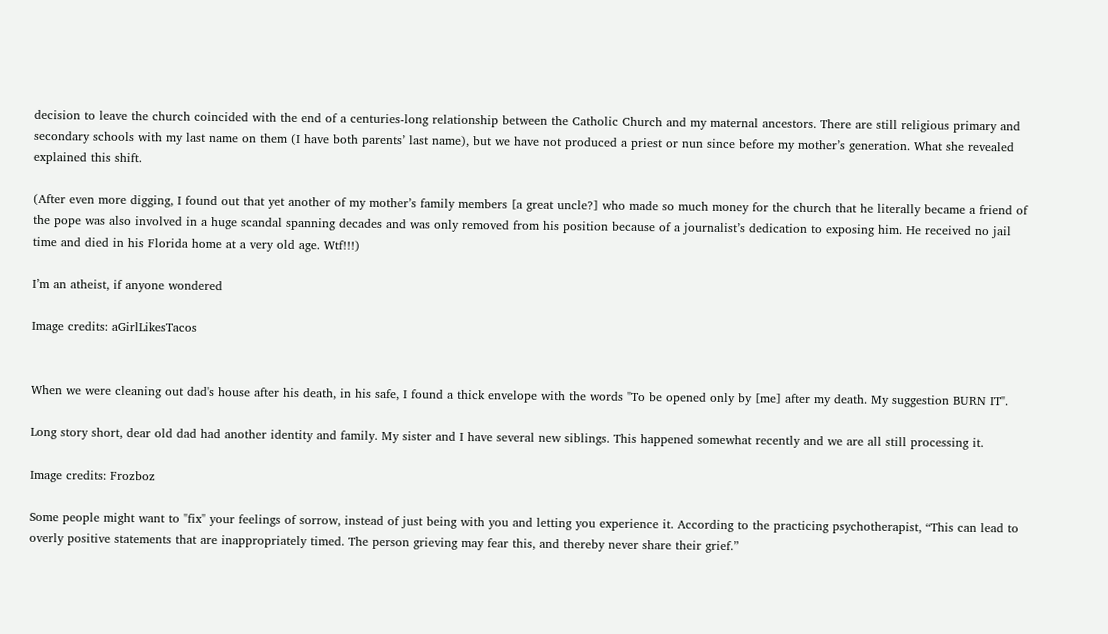decision to leave the church coincided with the end of a centuries-long relationship between the Catholic Church and my maternal ancestors. There are still religious primary and secondary schools with my last name on them (I have both parents’ last name), but we have not produced a priest or nun since before my mother’s generation. What she revealed explained this shift.

(After even more digging, I found out that yet another of my mother’s family members [a great uncle?] who made so much money for the church that he literally became a friend of the pope was also involved in a huge scandal spanning decades and was only removed from his position because of a journalist’s dedication to exposing him. He received no jail time and died in his Florida home at a very old age. Wtf!!!)

I’m an atheist, if anyone wondered

Image credits: aGirlLikesTacos


When we were cleaning out dad's house after his death, in his safe, I found a thick envelope with the words "To be opened only by [me] after my death. My suggestion BURN IT".

Long story short, dear old dad had another identity and family. My sister and I have several new siblings. This happened somewhat recently and we are all still processing it.

Image credits: Frozboz

Some people might want to "fix" your feelings of sorrow, instead of just being with you and letting you experience it. According to the practicing psychotherapist, “This can lead to overly positive statements that are inappropriately timed. The person grieving may fear this, and thereby never share their grief.”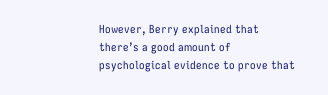However, Berry explained that there’s a good amount of psychological evidence to prove that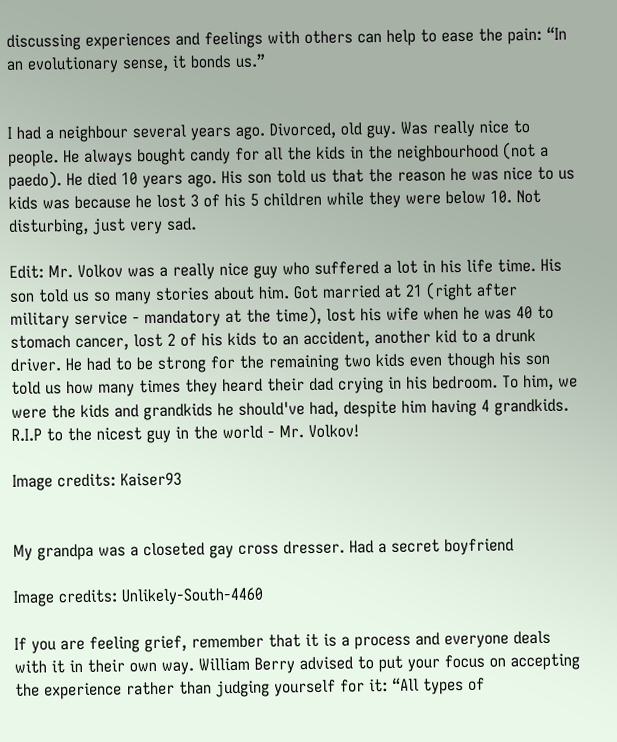discussing experiences and feelings with others can help to ease the pain: “In an evolutionary sense, it bonds us.”


I had a neighbour several years ago. Divorced, old guy. Was really nice to people. He always bought candy for all the kids in the neighbourhood (not a paedo). He died 10 years ago. His son told us that the reason he was nice to us kids was because he lost 3 of his 5 children while they were below 10. Not disturbing, just very sad.

Edit: Mr. Volkov was a really nice guy who suffered a lot in his life time. His son told us so many stories about him. Got married at 21 (right after military service - mandatory at the time), lost his wife when he was 40 to stomach cancer, lost 2 of his kids to an accident, another kid to a drunk driver. He had to be strong for the remaining two kids even though his son told us how many times they heard their dad crying in his bedroom. To him, we were the kids and grandkids he should've had, despite him having 4 grandkids. R.I.P to the nicest guy in the world - Mr. Volkov!

Image credits: Kaiser93


My grandpa was a closeted gay cross dresser. Had a secret boyfriend

Image credits: Unlikely-South-4460

If you are feeling grief, remember that it is a process and everyone deals with it in their own way. William Berry advised to put your focus on accepting the experience rather than judging yourself for it: “All types of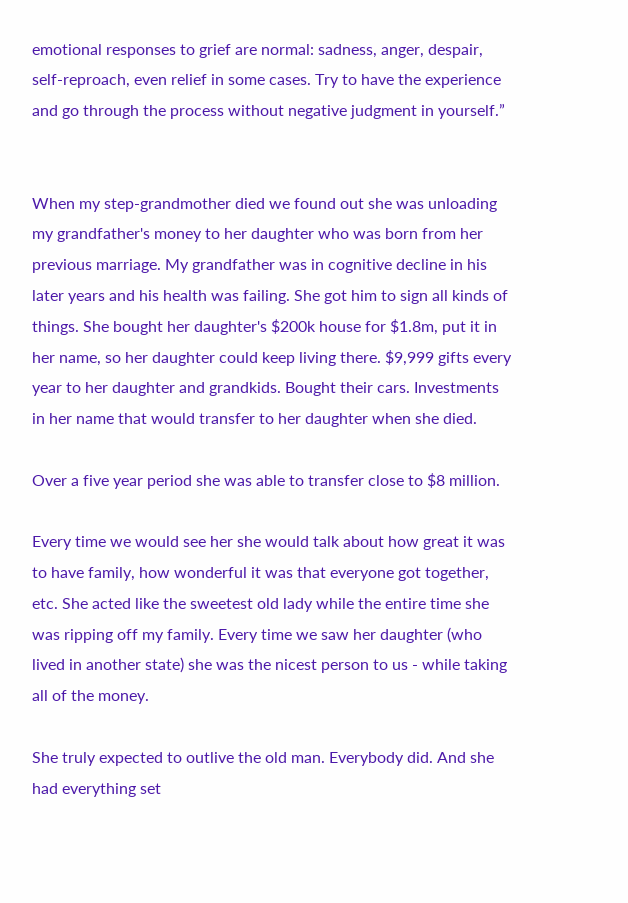emotional responses to grief are normal: sadness, anger, despair, self-reproach, even relief in some cases. Try to have the experience and go through the process without negative judgment in yourself.”


When my step-grandmother died we found out she was unloading my grandfather's money to her daughter who was born from her previous marriage. My grandfather was in cognitive decline in his later years and his health was failing. She got him to sign all kinds of things. She bought her daughter's $200k house for $1.8m, put it in her name, so her daughter could keep living there. $9,999 gifts every year to her daughter and grandkids. Bought their cars. Investments in her name that would transfer to her daughter when she died.

Over a five year period she was able to transfer close to $8 million.

Every time we would see her she would talk about how great it was to have family, how wonderful it was that everyone got together, etc. She acted like the sweetest old lady while the entire time she was ripping off my family. Every time we saw her daughter (who lived in another state) she was the nicest person to us - while taking all of the money.

She truly expected to outlive the old man. Everybody did. And she had everything set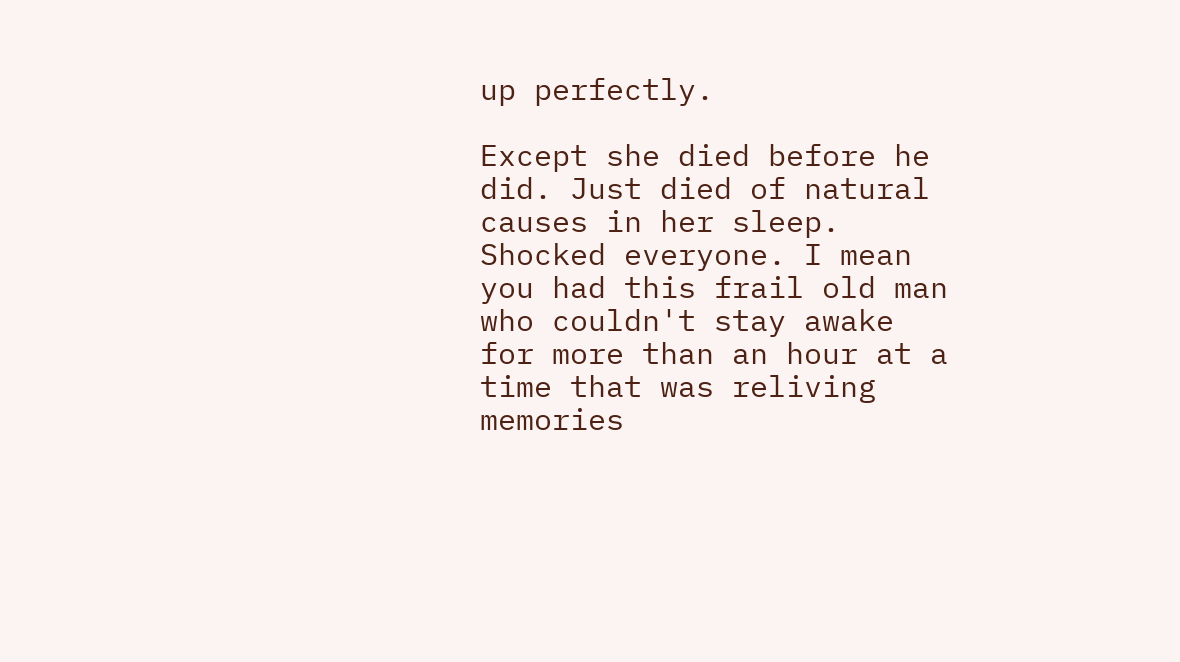up perfectly.

Except she died before he did. Just died of natural causes in her sleep. Shocked everyone. I mean you had this frail old man who couldn't stay awake for more than an hour at a time that was reliving memories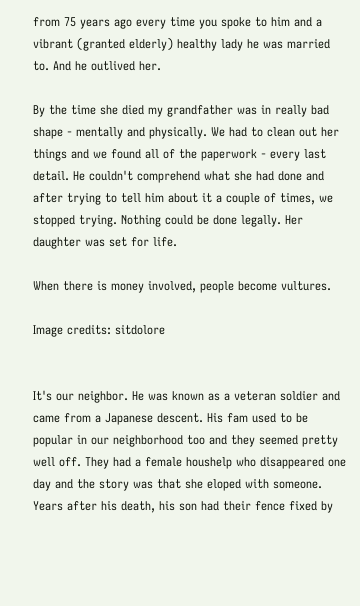from 75 years ago every time you spoke to him and a vibrant (granted elderly) healthy lady he was married to. And he outlived her.

By the time she died my grandfather was in really bad shape - mentally and physically. We had to clean out her things and we found all of the paperwork - every last detail. He couldn't comprehend what she had done and after trying to tell him about it a couple of times, we stopped trying. Nothing could be done legally. Her daughter was set for life.

When there is money involved, people become vultures.

Image credits: sitdolore


It's our neighbor. He was known as a veteran soldier and came from a Japanese descent. His fam used to be popular in our neighborhood too and they seemed pretty well off. They had a female houshelp who disappeared one day and the story was that she eloped with someone. Years after his death, his son had their fence fixed by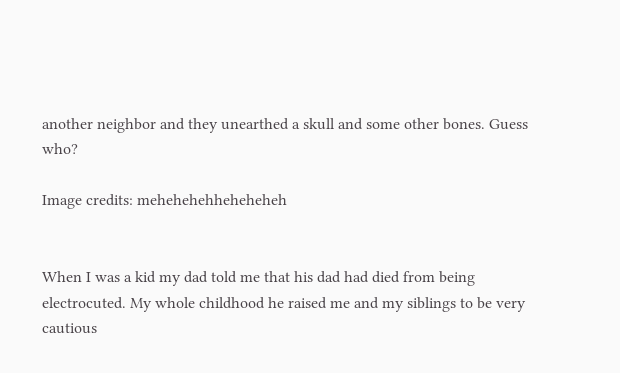another neighbor and they unearthed a skull and some other bones. Guess who?

Image credits: mehehehehheheheheh


When I was a kid my dad told me that his dad had died from being electrocuted. My whole childhood he raised me and my siblings to be very cautious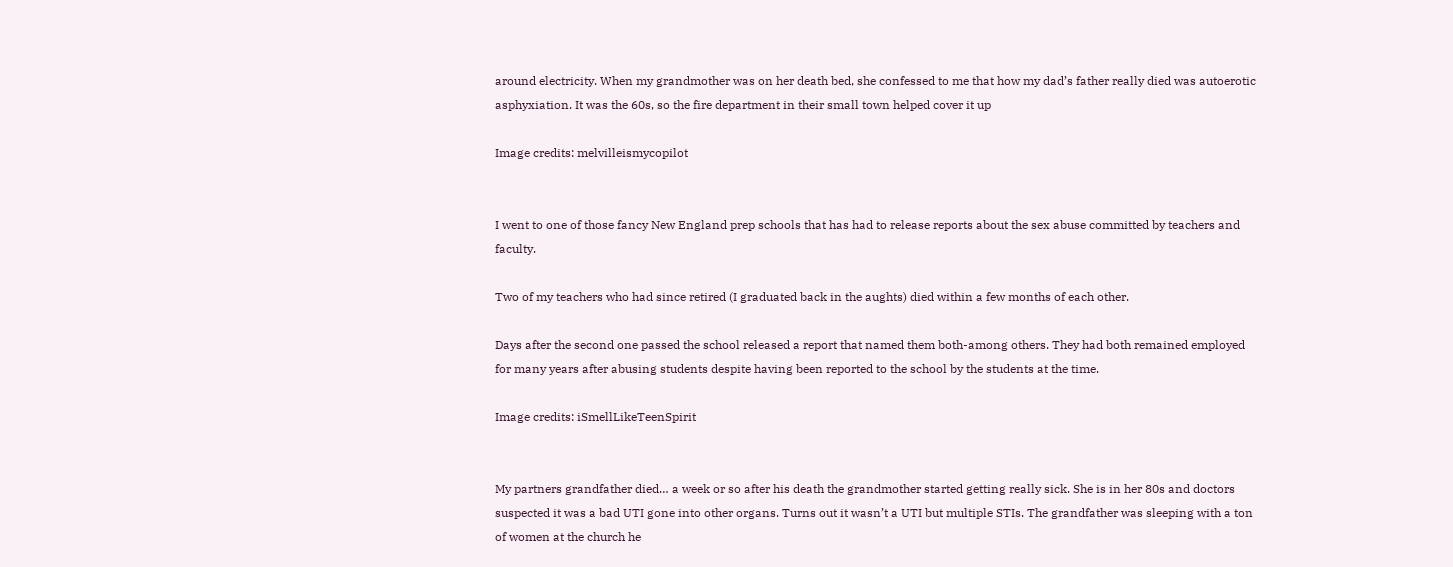around electricity. When my grandmother was on her death bed, she confessed to me that how my dad’s father really died was autoerotic asphyxiation. It was the 60s, so the fire department in their small town helped cover it up

Image credits: melvilleismycopilot


I went to one of those fancy New England prep schools that has had to release reports about the sex abuse committed by teachers and faculty.

Two of my teachers who had since retired (I graduated back in the aughts) died within a few months of each other.

Days after the second one passed the school released a report that named them both-among others. They had both remained employed for many years after abusing students despite having been reported to the school by the students at the time.

Image credits: iSmellLikeTeenSpirit


My partners grandfather died… a week or so after his death the grandmother started getting really sick. She is in her 80s and doctors suspected it was a bad UTI gone into other organs. Turns out it wasn’t a UTI but multiple STIs. The grandfather was sleeping with a ton of women at the church he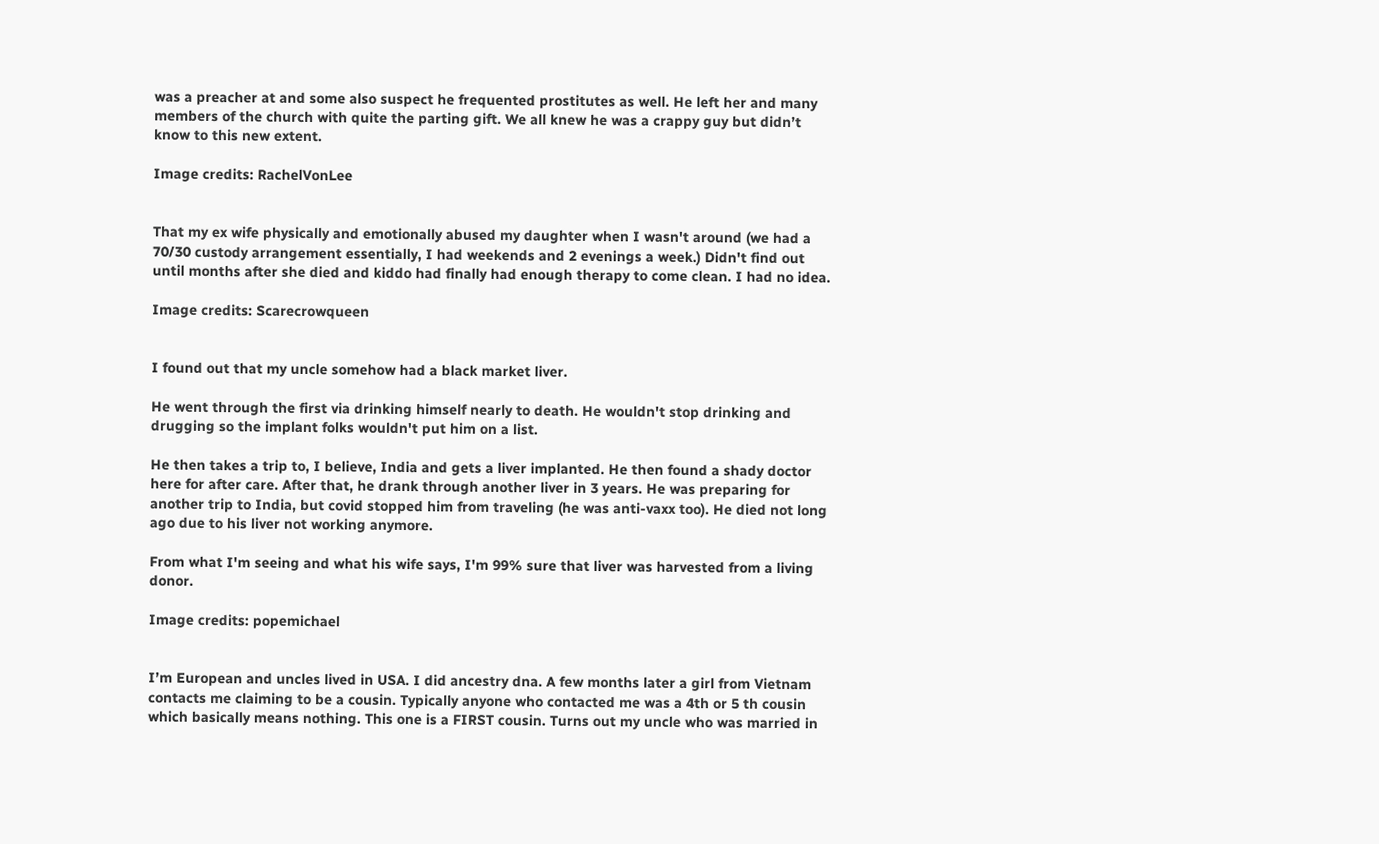was a preacher at and some also suspect he frequented prostitutes as well. He left her and many members of the church with quite the parting gift. We all knew he was a crappy guy but didn’t know to this new extent.

Image credits: RachelVonLee


That my ex wife physically and emotionally abused my daughter when I wasn't around (we had a 70/30 custody arrangement essentially, I had weekends and 2 evenings a week.) Didn't find out until months after she died and kiddo had finally had enough therapy to come clean. I had no idea.

Image credits: Scarecrowqueen


I found out that my uncle somehow had a black market liver.

He went through the first via drinking himself nearly to death. He wouldn't stop drinking and drugging so the implant folks wouldn't put him on a list.

He then takes a trip to, I believe, India and gets a liver implanted. He then found a shady doctor here for after care. After that, he drank through another liver in 3 years. He was preparing for another trip to India, but covid stopped him from traveling (he was anti-vaxx too). He died not long ago due to his liver not working anymore.

From what I'm seeing and what his wife says, I'm 99% sure that liver was harvested from a living donor.

Image credits: popemichael


I’m European and uncles lived in USA. I did ancestry dna. A few months later a girl from Vietnam contacts me claiming to be a cousin. Typically anyone who contacted me was a 4th or 5 th cousin which basically means nothing. This one is a FIRST cousin. Turns out my uncle who was married in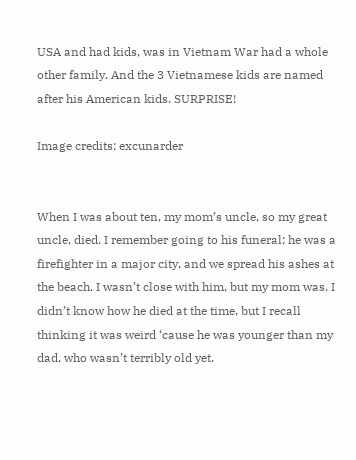USA and had kids, was in Vietnam War had a whole other family. And the 3 Vietnamese kids are named after his American kids. SURPRISE!

Image credits: excunarder


When I was about ten, my mom’s uncle, so my great uncle, died. I remember going to his funeral; he was a firefighter in a major city, and we spread his ashes at the beach. I wasn’t close with him, but my mom was. I didn’t know how he died at the time, but I recall thinking it was weird ‘cause he was younger than my dad, who wasn’t terribly old yet.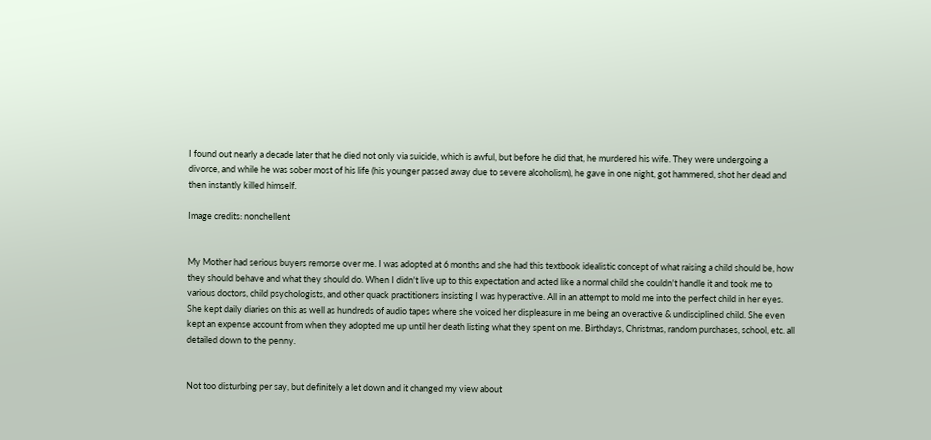I found out nearly a decade later that he died not only via suicide, which is awful, but before he did that, he murdered his wife. They were undergoing a divorce, and while he was sober most of his life (his younger passed away due to severe alcoholism), he gave in one night, got hammered, shot her dead and then instantly killed himself.

Image credits: nonchellent


My Mother had serious buyers remorse over me. I was adopted at 6 months and she had this textbook idealistic concept of what raising a child should be, how they should behave and what they should do. When I didn't live up to this expectation and acted like a normal child she couldn't handle it and took me to various doctors, child psychologists, and other quack practitioners insisting I was hyperactive. All in an attempt to mold me into the perfect child in her eyes. She kept daily diaries on this as well as hundreds of audio tapes where she voiced her displeasure in me being an overactive & undisciplined child. She even kept an expense account from when they adopted me up until her death listing what they spent on me. Birthdays, Christmas, random purchases, school, etc. all detailed down to the penny.


Not too disturbing per say, but definitely a let down and it changed my view about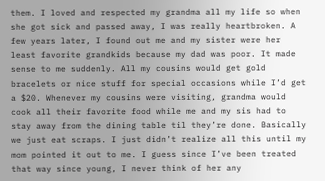them. I loved and respected my grandma all my life so when she got sick and passed away, I was really heartbroken. A few years later, I found out me and my sister were her least favorite grandkids because my dad was poor. It made sense to me suddenly. All my cousins would get gold bracelets or nice stuff for special occasions while I’d get a $20. Whenever my cousins were visiting, grandma would cook all their favorite food while me and my sis had to stay away from the dining table til they’re done. Basically we just eat scraps. I just didn’t realize all this until my mom pointed it out to me. I guess since I’ve been treated that way since young, I never think of her any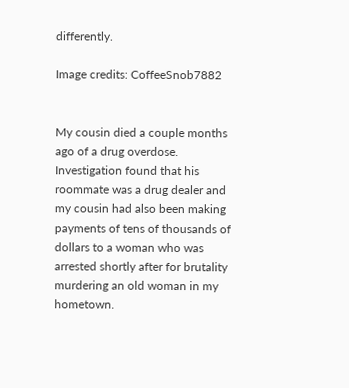differently.

Image credits: CoffeeSnob7882


My cousin died a couple months ago of a drug overdose. Investigation found that his roommate was a drug dealer and my cousin had also been making payments of tens of thousands of dollars to a woman who was arrested shortly after for brutality murdering an old woman in my hometown.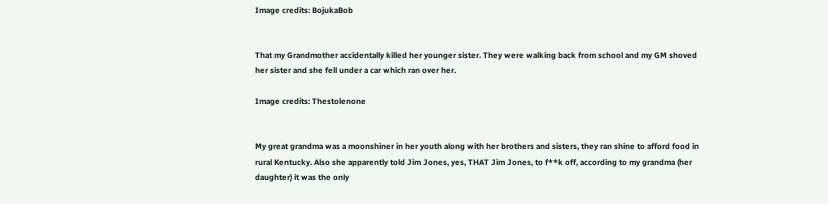Image credits: BojukaBob


That my Grandmother accidentally killed her younger sister. They were walking back from school and my GM shoved her sister and she fell under a car which ran over her.

Image credits: Thestolenone


My great grandma was a moonshiner in her youth along with her brothers and sisters, they ran shine to afford food in rural Kentucky. Also she apparently told Jim Jones, yes, THAT Jim Jones, to f**k off, according to my grandma (her daughter) it was the only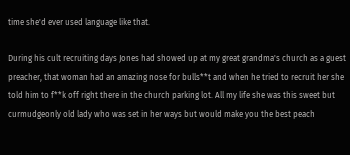time she'd ever used language like that.

During his cult recruiting days Jones had showed up at my great grandma's church as a guest preacher, that woman had an amazing nose for bulls**t and when he tried to recruit her she told him to f**k off right there in the church parking lot. All my life she was this sweet but curmudgeonly old lady who was set in her ways but would make you the best peach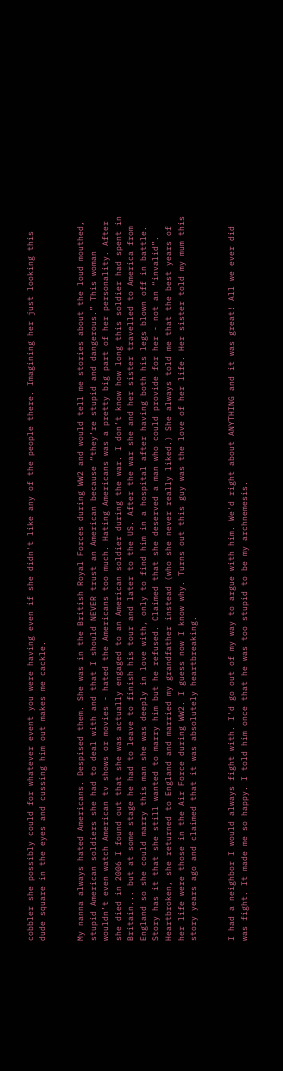cobbler she possibly could for whatever event you were having even if she didn't like any of the people there. Imagining her just looking this dude square in the eyes and cussing him out makes me cackle.


My nanna always hated Americans. Despised them. She was in the British Royal Forces during WW2 and would tell me stories about the loud mouthed, stupid American soldiers she had to deal with and that I should NEVER trust an American because “they’re stupid and dangerous.” This woman wouldn’t even watch American tv shows or movies - hated the Americans too much. Hating Americans was a pretty big part of her personality. After she died in 2006 I found out that she was actually engaged to an American soldier during the war. I don’t know how long this soldier had spent in Britain... but at some stage he had to leave to finish his tour and later to the US. After the war she and her sister travelled to America from England so she could marry this man she was deeply in love with, only to find him in a hospital after having both his legs blown off in battle. Story has it that she still wanted to marry him but he refused. Claimed that she deserved a man who could provide for her - not an “invalid”. Heartbroken, she returned to England and married my grandfather instead (who she never really liked.) She always told me that the best years of her life were those in the Air Force during WW2. I guess now I know why. Turns out this guy was the love of her life. Her sister told my mum this story years ago and claimed that it was absolutely heartbreaking.


I had a neighbor I would always fight with. I'd go out of my way to argue with him. We'd right about ANYTHING and it was great! All we ever did was fight. It made me so happy. I told him once that he was too stupid to be my archnemesis.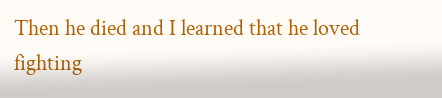Then he died and I learned that he loved fighting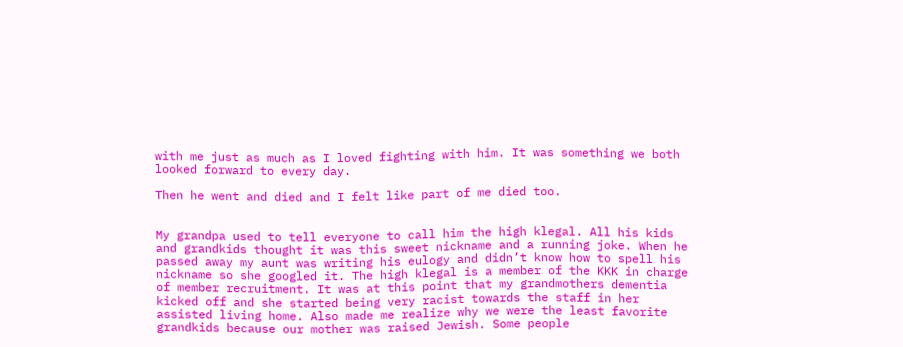with me just as much as I loved fighting with him. It was something we both looked forward to every day.

Then he went and died and I felt like part of me died too.


My grandpa used to tell everyone to call him the high klegal. All his kids and grandkids thought it was this sweet nickname and a running joke. When he passed away my aunt was writing his eulogy and didn’t know how to spell his nickname so she googled it. The high klegal is a member of the KKK in charge of member recruitment. It was at this point that my grandmothers dementia kicked off and she started being very racist towards the staff in her assisted living home. Also made me realize why we were the least favorite grandkids because our mother was raised Jewish. Some people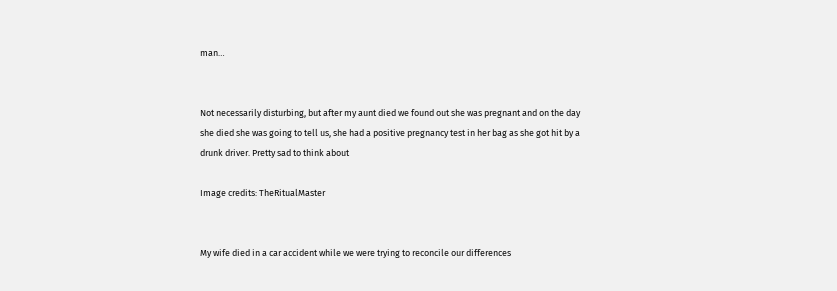man…


Not necessarily disturbing, but after my aunt died we found out she was pregnant and on the day she died she was going to tell us, she had a positive pregnancy test in her bag as she got hit by a drunk driver. Pretty sad to think about

Image credits: TheRitualMaster


My wife died in a car accident while we were trying to reconcile our differences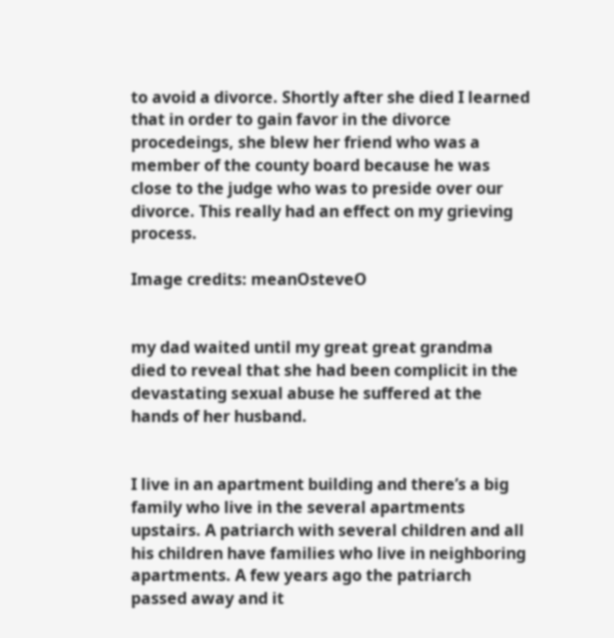to avoid a divorce. Shortly after she died I learned that in order to gain favor in the divorce procedeings, she blew her friend who was a member of the county board because he was close to the judge who was to preside over our divorce. This really had an effect on my grieving process.

Image credits: meanOsteveO


my dad waited until my great great grandma died to reveal that she had been complicit in the devastating sexual abuse he suffered at the hands of her husband.


I live in an apartment building and there’s a big family who live in the several apartments upstairs. A patriarch with several children and all his children have families who live in neighboring apartments. A few years ago the patriarch passed away and it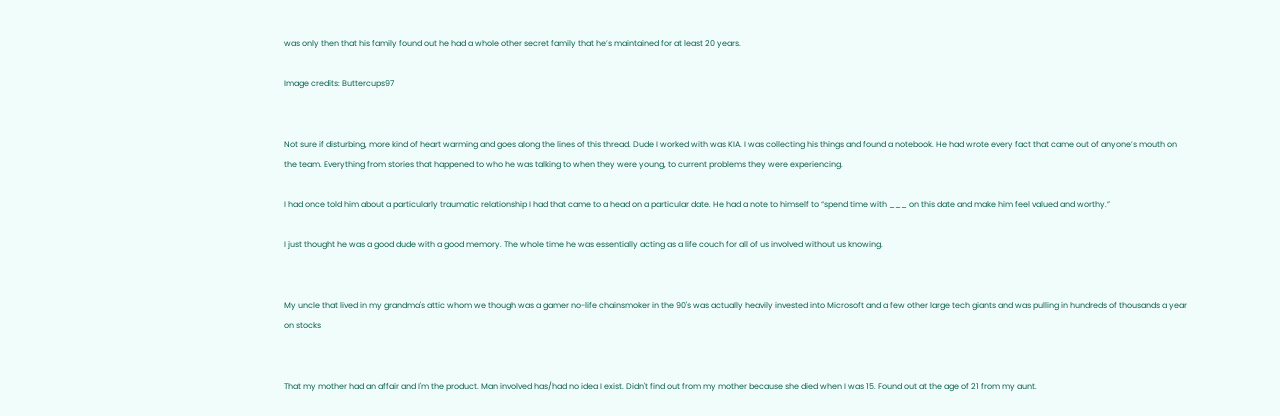was only then that his family found out he had a whole other secret family that he’s maintained for at least 20 years.

Image credits: Buttercups97


Not sure if disturbing, more kind of heart warming and goes along the lines of this thread. Dude I worked with was KIA. I was collecting his things and found a notebook. He had wrote every fact that came out of anyone’s mouth on the team. Everything from stories that happened to who he was talking to when they were young, to current problems they were experiencing.

I had once told him about a particularly traumatic relationship I had that came to a head on a particular date. He had a note to himself to “spend time with ___ on this date and make him feel valued and worthy.”

I just thought he was a good dude with a good memory. The whole time he was essentially acting as a life couch for all of us involved without us knowing.


My uncle that lived in my grandma's attic whom we though was a gamer no-life chainsmoker in the 90's was actually heavily invested into Microsoft and a few other large tech giants and was pulling in hundreds of thousands a year on stocks


That my mother had an affair and I'm the product. Man involved has/had no idea I exist. Didn't find out from my mother because she died when I was 15. Found out at the age of 21 from my aunt.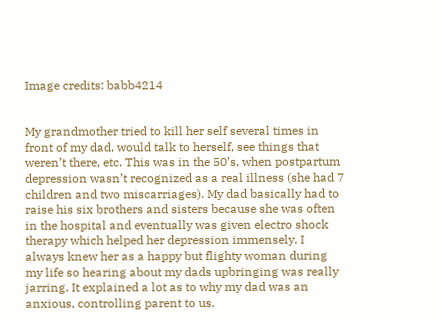Image credits: babb4214


My grandmother tried to kill her self several times in front of my dad, would talk to herself, see things that weren’t there, etc. This was in the 50’s, when postpartum depression wasn’t recognized as a real illness (she had 7 children and two miscarriages). My dad basically had to raise his six brothers and sisters because she was often in the hospital and eventually was given electro shock therapy which helped her depression immensely. I always knew her as a happy but flighty woman during my life so hearing about my dads upbringing was really jarring. It explained a lot as to why my dad was an anxious, controlling parent to us.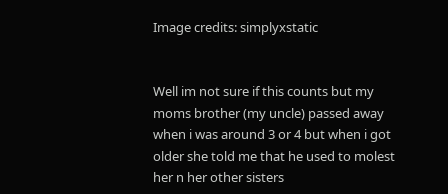Image credits: simplyxstatic


Well im not sure if this counts but my moms brother (my uncle) passed away when i was around 3 or 4 but when i got older she told me that he used to molest her n her other sisters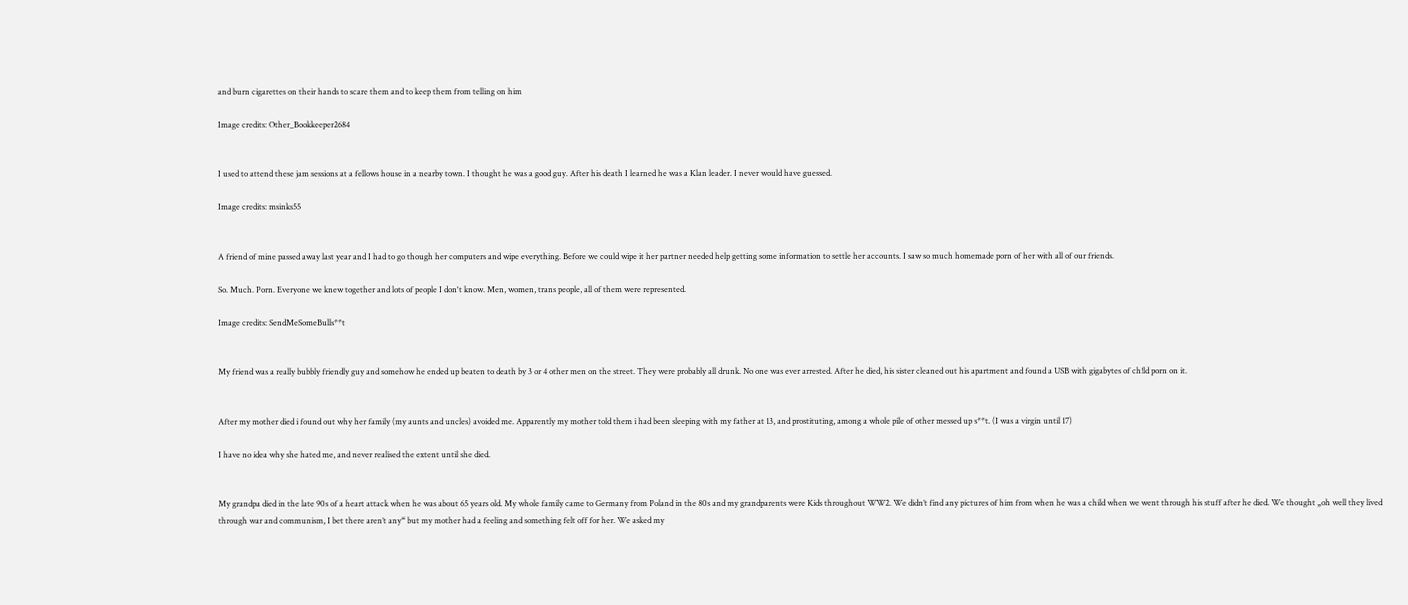and burn cigarettes on their hands to scare them and to keep them from telling on him

Image credits: Other_Bookkeeper2684


I used to attend these jam sessions at a fellows house in a nearby town. I thought he was a good guy. After his death I learned he was a Klan leader. I never would have guessed.

Image credits: msinks55


A friend of mine passed away last year and I had to go though her computers and wipe everything. Before we could wipe it her partner needed help getting some information to settle her accounts. I saw so much homemade porn of her with all of our friends.

So. Much. Porn. Everyone we knew together and lots of people I don't know. Men, women, trans people, all of them were represented.

Image credits: SendMeSomeBulls**t


My friend was a really bubbly friendly guy and somehow he ended up beaten to death by 3 or 4 other men on the street. They were probably all drunk. No one was ever arrested. After he died, his sister cleaned out his apartment and found a USB with gigabytes of ch!ld porn on it.


After my mother died i found out why her family (my aunts and uncles) avoided me. Apparently my mother told them i had been sleeping with my father at 13, and prostituting, among a whole pile of other messed up s**t. (I was a virgin until 17)

I have no idea why she hated me, and never realised the extent until she died.


My grandpa died in the late 90s of a heart attack when he was about 65 years old. My whole family came to Germany from Poland in the 80s and my grandparents were Kids throughout WW2. We didn’t find any pictures of him from when he was a child when we went through his stuff after he died. We thought „oh well they lived through war and communism, I bet there aren’t any“ but my mother had a feeling and something felt off for her. We asked my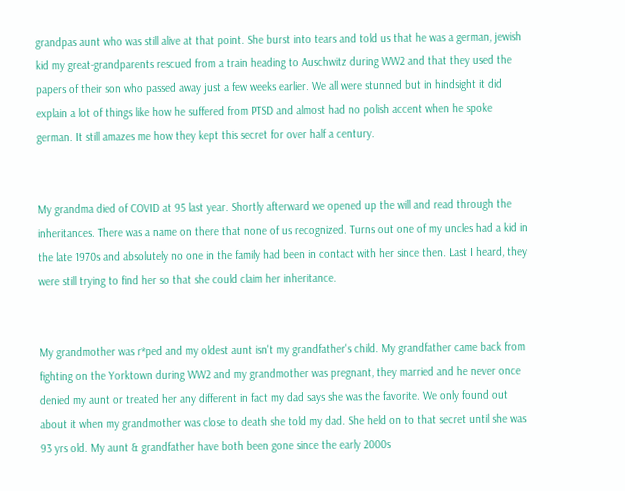grandpas aunt who was still alive at that point. She burst into tears and told us that he was a german, jewish kid my great-grandparents rescued from a train heading to Auschwitz during WW2 and that they used the papers of their son who passed away just a few weeks earlier. We all were stunned but in hindsight it did explain a lot of things like how he suffered from PTSD and almost had no polish accent when he spoke german. It still amazes me how they kept this secret for over half a century.


My grandma died of COVID at 95 last year. Shortly afterward we opened up the will and read through the inheritances. There was a name on there that none of us recognized. Turns out one of my uncles had a kid in the late 1970s and absolutely no one in the family had been in contact with her since then. Last I heard, they were still trying to find her so that she could claim her inheritance.


My grandmother was r*ped and my oldest aunt isn't my grandfather's child. My grandfather came back from fighting on the Yorktown during WW2 and my grandmother was pregnant, they married and he never once denied my aunt or treated her any different in fact my dad says she was the favorite. We only found out about it when my grandmother was close to death she told my dad. She held on to that secret until she was 93 yrs old. My aunt & grandfather have both been gone since the early 2000s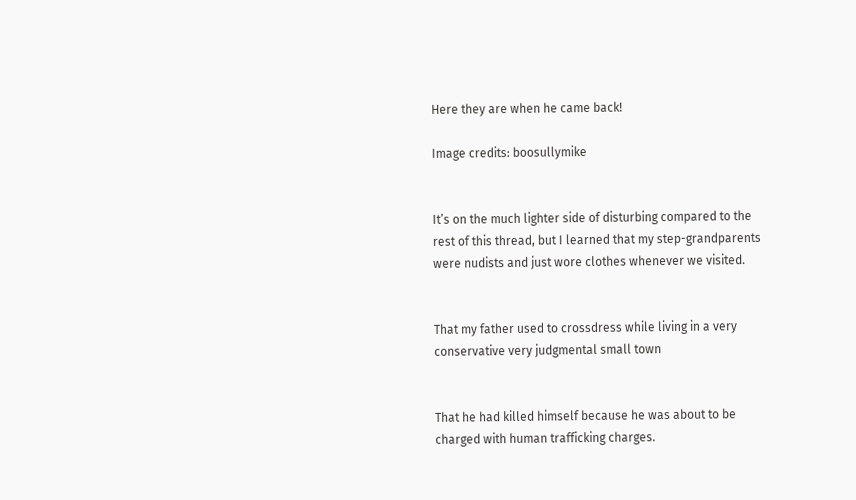Here they are when he came back!

Image credits: boosullymike


It’s on the much lighter side of disturbing compared to the rest of this thread, but I learned that my step-grandparents were nudists and just wore clothes whenever we visited.


That my father used to crossdress while living in a very conservative very judgmental small town


That he had killed himself because he was about to be charged with human trafficking charges.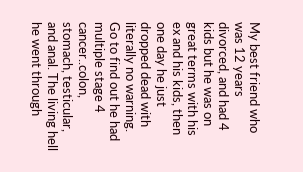My best friend who was 12 years divorced, and had 4 kids but he was on great terms with his ex and his kids, then one day he just dropped dead with literally no warning. Go to find out he had multiple stage 4 cancer..colon, stomach, testicular, and anal. The living hell he went through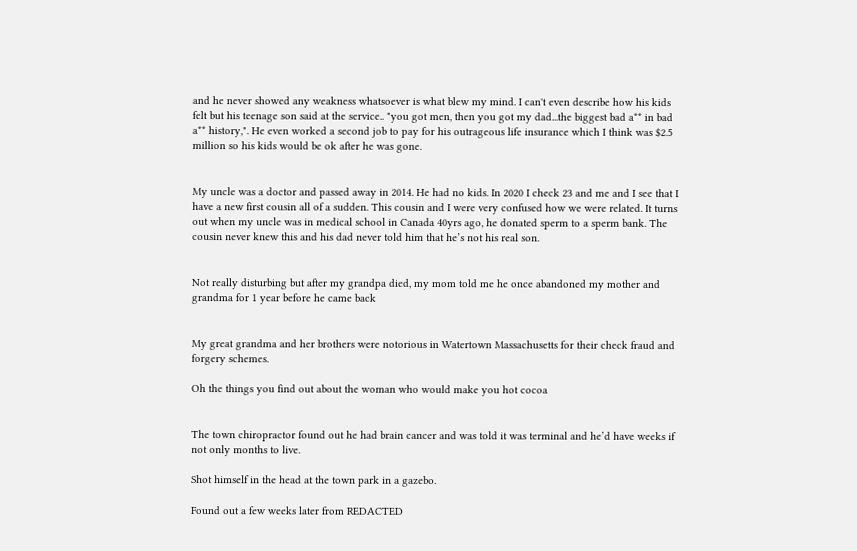and he never showed any weakness whatsoever is what blew my mind. I can't even describe how his kids felt but his teenage son said at the service.. "you got men, then you got my dad...the biggest bad a** in bad a** history,". He even worked a second job to pay for his outrageous life insurance which I think was $2.5 million so his kids would be ok after he was gone.


My uncle was a doctor and passed away in 2014. He had no kids. In 2020 I check 23 and me and I see that I have a new first cousin all of a sudden. This cousin and I were very confused how we were related. It turns out when my uncle was in medical school in Canada 40yrs ago, he donated sperm to a sperm bank. The cousin never knew this and his dad never told him that he’s not his real son.


Not really disturbing but after my grandpa died, my mom told me he once abandoned my mother and grandma for 1 year before he came back


My great grandma and her brothers were notorious in Watertown Massachusetts for their check fraud and forgery schemes.

Oh the things you find out about the woman who would make you hot cocoa


The town chiropractor found out he had brain cancer and was told it was terminal and he’d have weeks if not only months to live.

Shot himself in the head at the town park in a gazebo.

Found out a few weeks later from REDACTED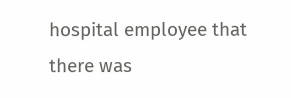hospital employee that there was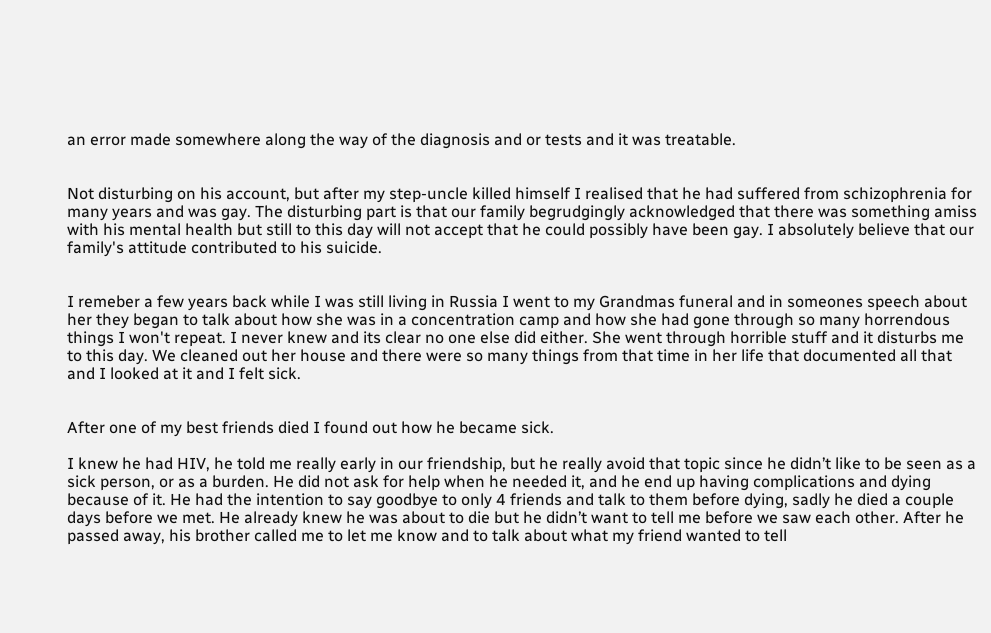an error made somewhere along the way of the diagnosis and or tests and it was treatable.


Not disturbing on his account, but after my step-uncle killed himself I realised that he had suffered from schizophrenia for many years and was gay. The disturbing part is that our family begrudgingly acknowledged that there was something amiss with his mental health but still to this day will not accept that he could possibly have been gay. I absolutely believe that our family's attitude contributed to his suicide.


I remeber a few years back while I was still living in Russia I went to my Grandmas funeral and in someones speech about her they began to talk about how she was in a concentration camp and how she had gone through so many horrendous things I won't repeat. I never knew and its clear no one else did either. She went through horrible stuff and it disturbs me to this day. We cleaned out her house and there were so many things from that time in her life that documented all that and I looked at it and I felt sick.


After one of my best friends died I found out how he became sick.

I knew he had HIV, he told me really early in our friendship, but he really avoid that topic since he didn’t like to be seen as a sick person, or as a burden. He did not ask for help when he needed it, and he end up having complications and dying because of it. He had the intention to say goodbye to only 4 friends and talk to them before dying, sadly he died a couple days before we met. He already knew he was about to die but he didn’t want to tell me before we saw each other. After he passed away, his brother called me to let me know and to talk about what my friend wanted to tell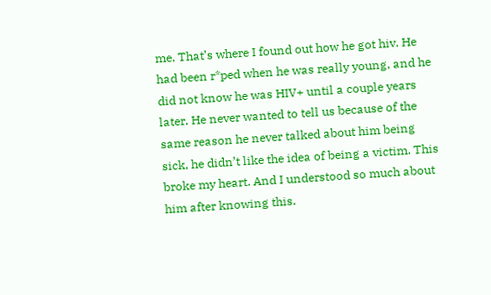me. That’s where I found out how he got hiv. He had been r*ped when he was really young, and he did not know he was HIV+ until a couple years later. He never wanted to tell us because of the same reason he never talked about him being sick, he didn’t like the idea of being a victim. This broke my heart. And I understood so much about him after knowing this.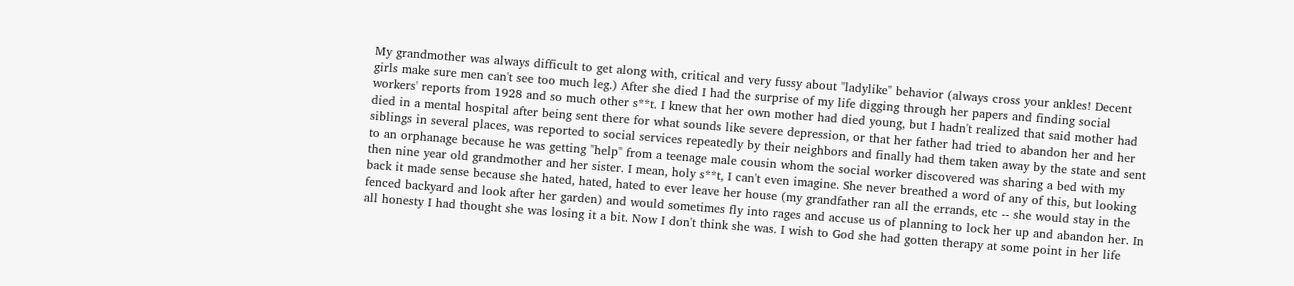My grandmother was always difficult to get along with, critical and very fussy about "ladylike" behavior (always cross your ankles! Decent girls make sure men can't see too much leg.) After she died I had the surprise of my life digging through her papers and finding social workers' reports from 1928 and so much other s**t. I knew that her own mother had died young, but I hadn't realized that said mother had died in a mental hospital after being sent there for what sounds like severe depression, or that her father had tried to abandon her and her siblings in several places, was reported to social services repeatedly by their neighbors and finally had them taken away by the state and sent to an orphanage because he was getting "help" from a teenage male cousin whom the social worker discovered was sharing a bed with my then nine year old grandmother and her sister. I mean, holy s**t, I can't even imagine. She never breathed a word of any of this, but looking back it made sense because she hated, hated, hated to ever leave her house (my grandfather ran all the errands, etc -- she would stay in the fenced backyard and look after her garden) and would sometimes fly into rages and accuse us of planning to lock her up and abandon her. In all honesty I had thought she was losing it a bit. Now I don't think she was. I wish to God she had gotten therapy at some point in her life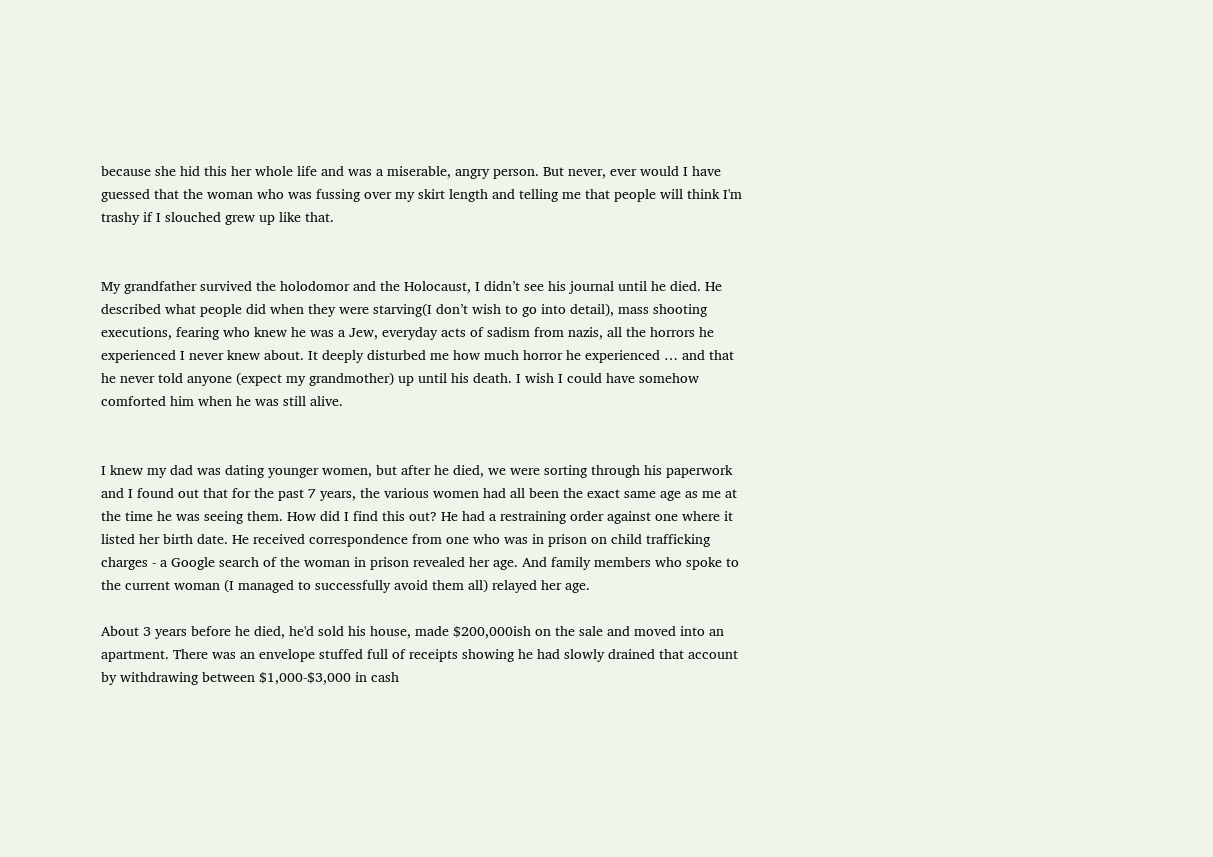because she hid this her whole life and was a miserable, angry person. But never, ever would I have guessed that the woman who was fussing over my skirt length and telling me that people will think I'm trashy if I slouched grew up like that.


My grandfather survived the holodomor and the Holocaust, I didn’t see his journal until he died. He described what people did when they were starving(I don’t wish to go into detail), mass shooting executions, fearing who knew he was a Jew, everyday acts of sadism from nazis, all the horrors he experienced I never knew about. It deeply disturbed me how much horror he experienced … and that he never told anyone (expect my grandmother) up until his death. I wish I could have somehow comforted him when he was still alive.


I knew my dad was dating younger women, but after he died, we were sorting through his paperwork and I found out that for the past 7 years, the various women had all been the exact same age as me at the time he was seeing them. How did I find this out? He had a restraining order against one where it listed her birth date. He received correspondence from one who was in prison on child trafficking charges - a Google search of the woman in prison revealed her age. And family members who spoke to the current woman (I managed to successfully avoid them all) relayed her age.

About 3 years before he died, he'd sold his house, made $200,000ish on the sale and moved into an apartment. There was an envelope stuffed full of receipts showing he had slowly drained that account by withdrawing between $1,000-$3,000 in cash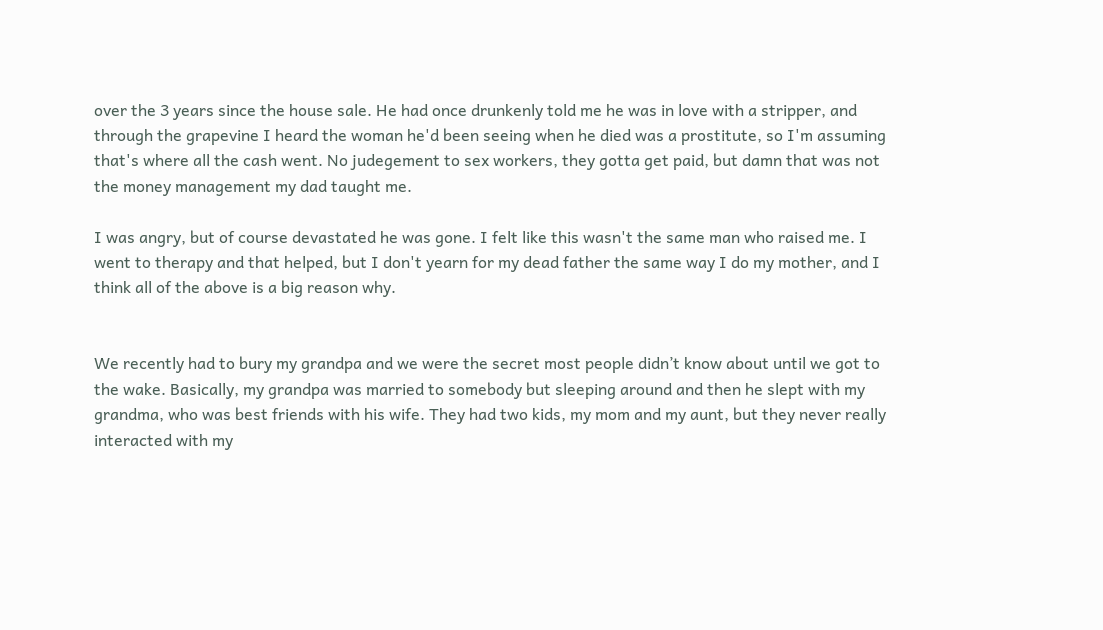over the 3 years since the house sale. He had once drunkenly told me he was in love with a stripper, and through the grapevine I heard the woman he'd been seeing when he died was a prostitute, so I'm assuming that's where all the cash went. No judegement to sex workers, they gotta get paid, but damn that was not the money management my dad taught me.

I was angry, but of course devastated he was gone. I felt like this wasn't the same man who raised me. I went to therapy and that helped, but I don't yearn for my dead father the same way I do my mother, and I think all of the above is a big reason why.


We recently had to bury my grandpa and we were the secret most people didn’t know about until we got to the wake. Basically, my grandpa was married to somebody but sleeping around and then he slept with my grandma, who was best friends with his wife. They had two kids, my mom and my aunt, but they never really interacted with my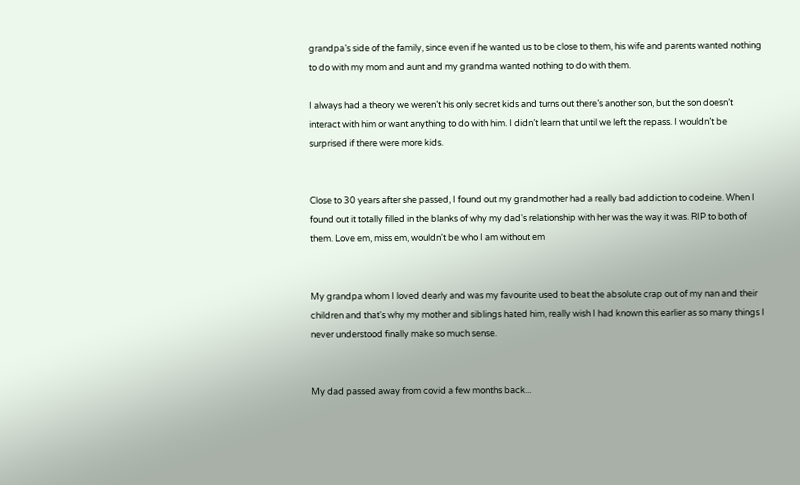grandpa’s side of the family, since even if he wanted us to be close to them, his wife and parents wanted nothing to do with my mom and aunt and my grandma wanted nothing to do with them.

I always had a theory we weren’t his only secret kids and turns out there’s another son, but the son doesn’t interact with him or want anything to do with him. I didn’t learn that until we left the repass. I wouldn’t be surprised if there were more kids.


Close to 30 years after she passed, I found out my grandmother had a really bad addiction to codeine. When I found out it totally filled in the blanks of why my dad's relationship with her was the way it was. RIP to both of them. Love em, miss em, wouldn't be who I am without em


My grandpa whom I loved dearly and was my favourite used to beat the absolute crap out of my nan and their children and that's why my mother and siblings hated him, really wish I had known this earlier as so many things I never understood finally make so much sense.


My dad passed away from covid a few months back...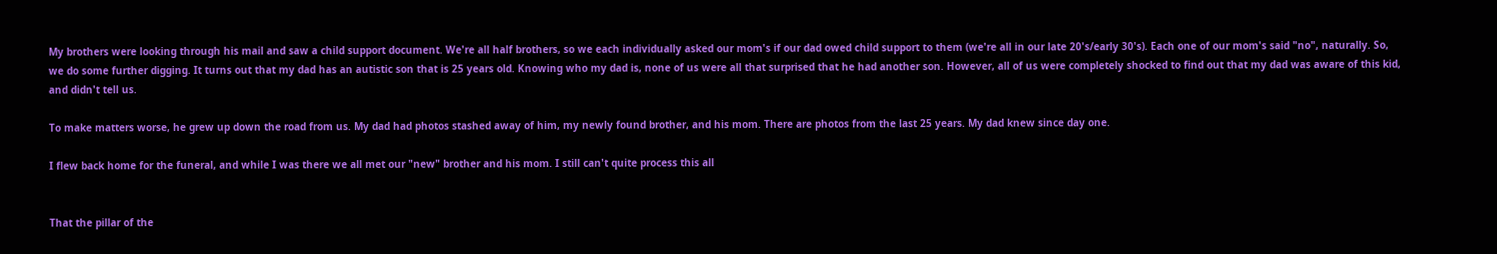My brothers were looking through his mail and saw a child support document. We're all half brothers, so we each individually asked our mom's if our dad owed child support to them (we're all in our late 20's/early 30's). Each one of our mom's said "no", naturally. So, we do some further digging. It turns out that my dad has an autistic son that is 25 years old. Knowing who my dad is, none of us were all that surprised that he had another son. However, all of us were completely shocked to find out that my dad was aware of this kid, and didn't tell us.

To make matters worse, he grew up down the road from us. My dad had photos stashed away of him, my newly found brother, and his mom. There are photos from the last 25 years. My dad knew since day one.

I flew back home for the funeral, and while I was there we all met our "new" brother and his mom. I still can't quite process this all


That the pillar of the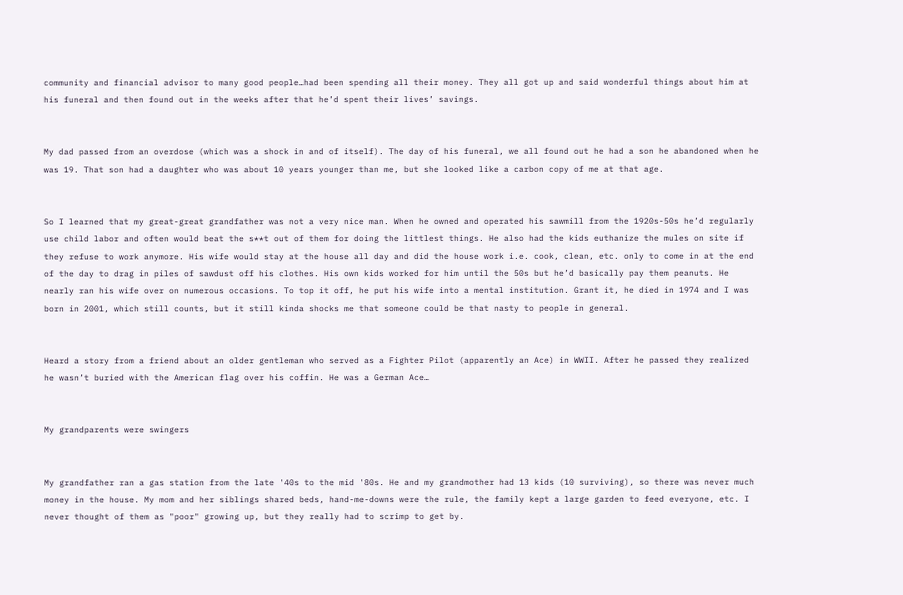community and financial advisor to many good people…had been spending all their money. They all got up and said wonderful things about him at his funeral and then found out in the weeks after that he’d spent their lives’ savings.


My dad passed from an overdose (which was a shock in and of itself). The day of his funeral, we all found out he had a son he abandoned when he was 19. That son had a daughter who was about 10 years younger than me, but she looked like a carbon copy of me at that age.


So I learned that my great-great grandfather was not a very nice man. When he owned and operated his sawmill from the 1920s-50s he’d regularly use child labor and often would beat the s**t out of them for doing the littlest things. He also had the kids euthanize the mules on site if they refuse to work anymore. His wife would stay at the house all day and did the house work i.e. cook, clean, etc. only to come in at the end of the day to drag in piles of sawdust off his clothes. His own kids worked for him until the 50s but he’d basically pay them peanuts. He nearly ran his wife over on numerous occasions. To top it off, he put his wife into a mental institution. Grant it, he died in 1974 and I was born in 2001, which still counts, but it still kinda shocks me that someone could be that nasty to people in general.


Heard a story from a friend about an older gentleman who served as a Fighter Pilot (apparently an Ace) in WWII. After he passed they realized he wasn’t buried with the American flag over his coffin. He was a German Ace…


My grandparents were swingers


My grandfather ran a gas station from the late '40s to the mid '80s. He and my grandmother had 13 kids (10 surviving), so there was never much money in the house. My mom and her siblings shared beds, hand-me-downs were the rule, the family kept a large garden to feed everyone, etc. I never thought of them as "poor" growing up, but they really had to scrimp to get by.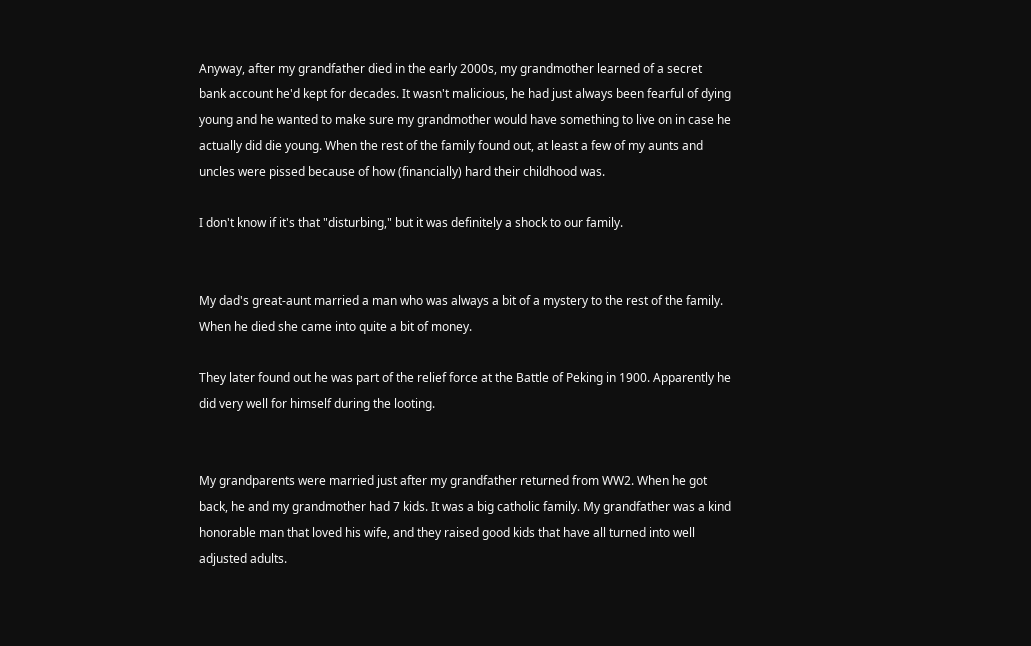Anyway, after my grandfather died in the early 2000s, my grandmother learned of a secret bank account he'd kept for decades. It wasn't malicious, he had just always been fearful of dying young and he wanted to make sure my grandmother would have something to live on in case he actually did die young. When the rest of the family found out, at least a few of my aunts and uncles were pissed because of how (financially) hard their childhood was.

I don't know if it's that "disturbing," but it was definitely a shock to our family.


My dad's great-aunt married a man who was always a bit of a mystery to the rest of the family. When he died she came into quite a bit of money.

They later found out he was part of the relief force at the Battle of Peking in 1900. Apparently he did very well for himself during the looting.


My grandparents were married just after my grandfather returned from WW2. When he got back, he and my grandmother had 7 kids. It was a big catholic family. My grandfather was a kind honorable man that loved his wife, and they raised good kids that have all turned into well adjusted adults.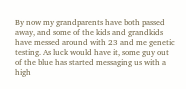By now my grandparents have both passed away, and some of the kids and grandkids have messed around with 23 and me genetic testing. As luck would have it, some guy out of the blue has started messaging us with a high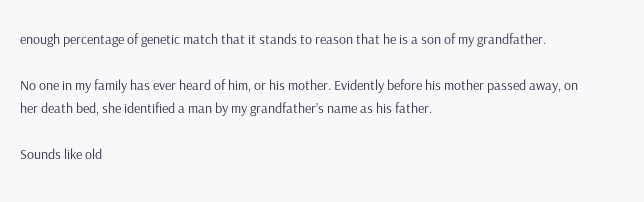enough percentage of genetic match that it stands to reason that he is a son of my grandfather.

No one in my family has ever heard of him, or his mother. Evidently before his mother passed away, on her death bed, she identified a man by my grandfather’s name as his father.

Sounds like old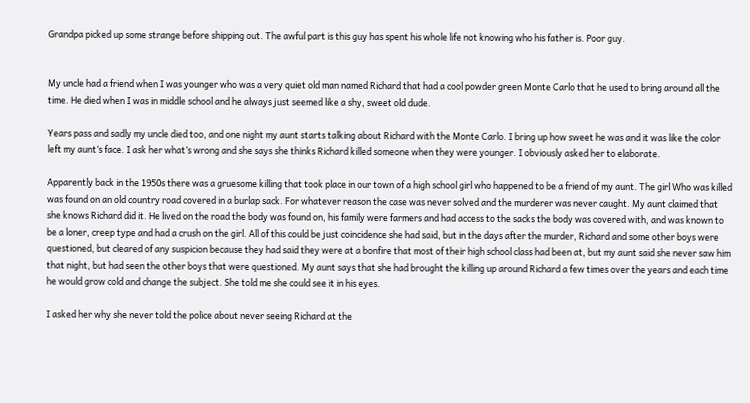Grandpa picked up some strange before shipping out. The awful part is this guy has spent his whole life not knowing who his father is. Poor guy.


My uncle had a friend when I was younger who was a very quiet old man named Richard that had a cool powder green Monte Carlo that he used to bring around all the time. He died when I was in middle school and he always just seemed like a shy, sweet old dude.

Years pass and sadly my uncle died too, and one night my aunt starts talking about Richard with the Monte Carlo. I bring up how sweet he was and it was like the color left my aunt’s face. I ask her what’s wrong and she says she thinks Richard killed someone when they were younger. I obviously asked her to elaborate.

Apparently back in the 1950s there was a gruesome killing that took place in our town of a high school girl who happened to be a friend of my aunt. The girl Who was killed was found on an old country road covered in a burlap sack. For whatever reason the case was never solved and the murderer was never caught. My aunt claimed that she knows Richard did it. He lived on the road the body was found on, his family were farmers and had access to the sacks the body was covered with, and was known to be a loner, creep type and had a crush on the girl. All of this could be just coincidence she had said, but in the days after the murder, Richard and some other boys were questioned, but cleared of any suspicion because they had said they were at a bonfire that most of their high school class had been at, but my aunt said she never saw him that night, but had seen the other boys that were questioned. My aunt says that she had brought the killing up around Richard a few times over the years and each time he would grow cold and change the subject. She told me she could see it in his eyes.

I asked her why she never told the police about never seeing Richard at the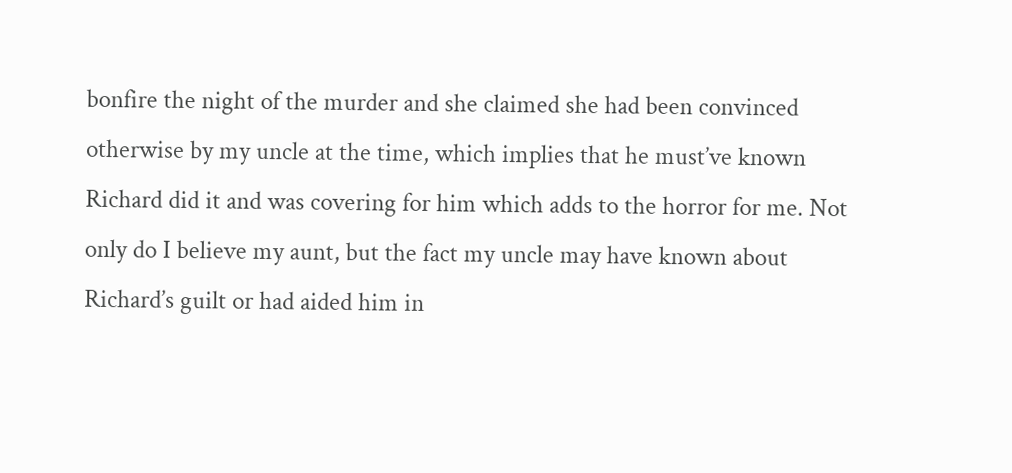bonfire the night of the murder and she claimed she had been convinced otherwise by my uncle at the time, which implies that he must’ve known Richard did it and was covering for him which adds to the horror for me. Not only do I believe my aunt, but the fact my uncle may have known about Richard’s guilt or had aided him in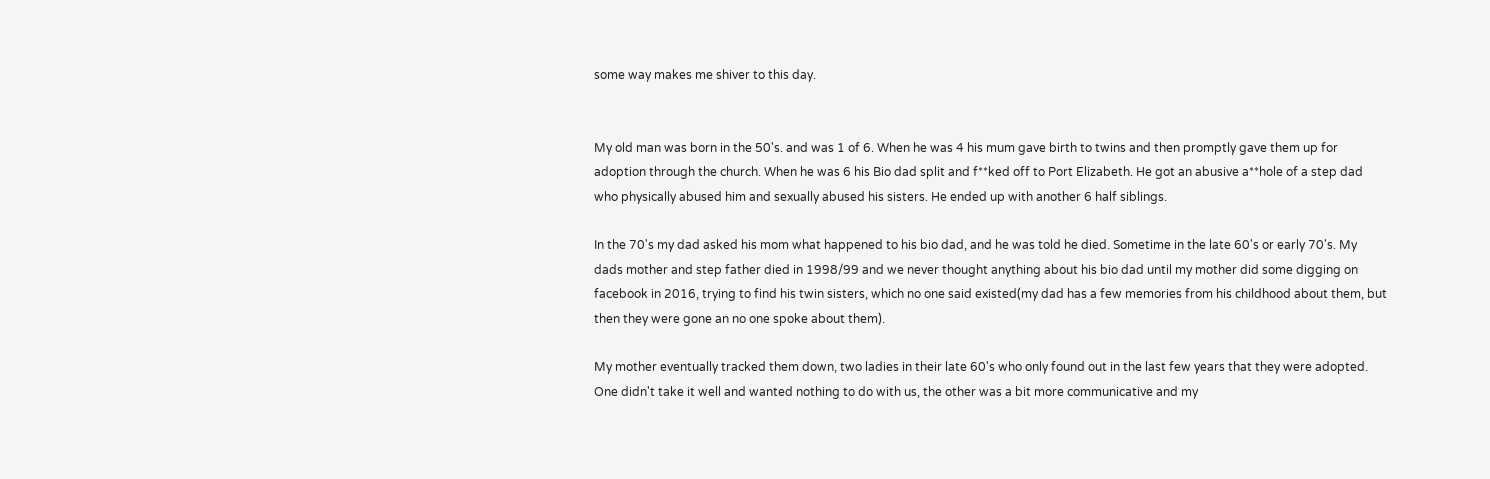some way makes me shiver to this day.


My old man was born in the 50's. and was 1 of 6. When he was 4 his mum gave birth to twins and then promptly gave them up for adoption through the church. When he was 6 his Bio dad split and f**ked off to Port Elizabeth. He got an abusive a**hole of a step dad who physically abused him and sexually abused his sisters. He ended up with another 6 half siblings.

In the 70's my dad asked his mom what happened to his bio dad, and he was told he died. Sometime in the late 60's or early 70's. My dads mother and step father died in 1998/99 and we never thought anything about his bio dad until my mother did some digging on facebook in 2016, trying to find his twin sisters, which no one said existed(my dad has a few memories from his childhood about them, but then they were gone an no one spoke about them).

My mother eventually tracked them down, two ladies in their late 60's who only found out in the last few years that they were adopted. One didn't take it well and wanted nothing to do with us, the other was a bit more communicative and my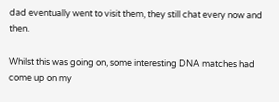dad eventually went to visit them, they still chat every now and then.

Whilst this was going on, some interesting DNA matches had come up on my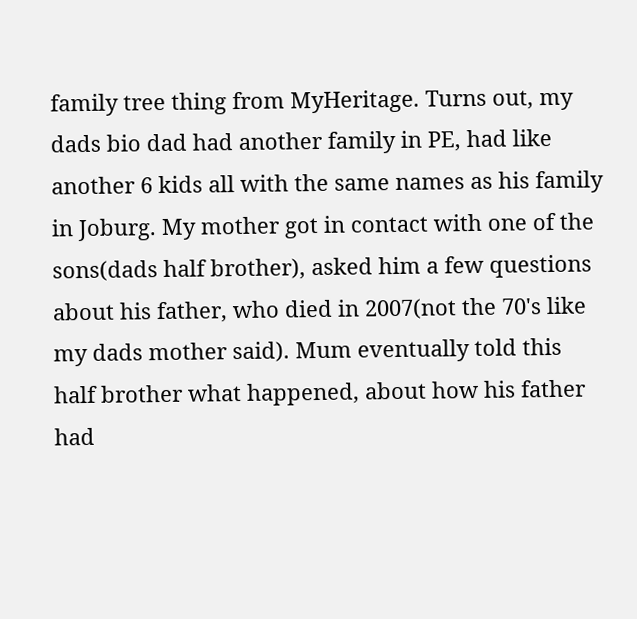family tree thing from MyHeritage. Turns out, my dads bio dad had another family in PE, had like another 6 kids all with the same names as his family in Joburg. My mother got in contact with one of the sons(dads half brother), asked him a few questions about his father, who died in 2007(not the 70's like my dads mother said). Mum eventually told this half brother what happened, about how his father had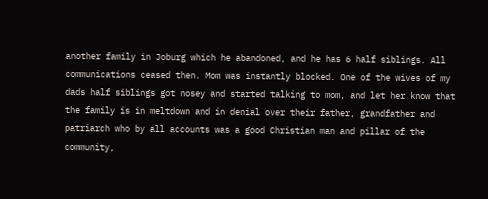another family in Joburg which he abandoned, and he has 6 half siblings. All communications ceased then. Mom was instantly blocked. One of the wives of my dads half siblings got nosey and started talking to mom, and let her know that the family is in meltdown and in denial over their father, grandfather and patriarch who by all accounts was a good Christian man and pillar of the community,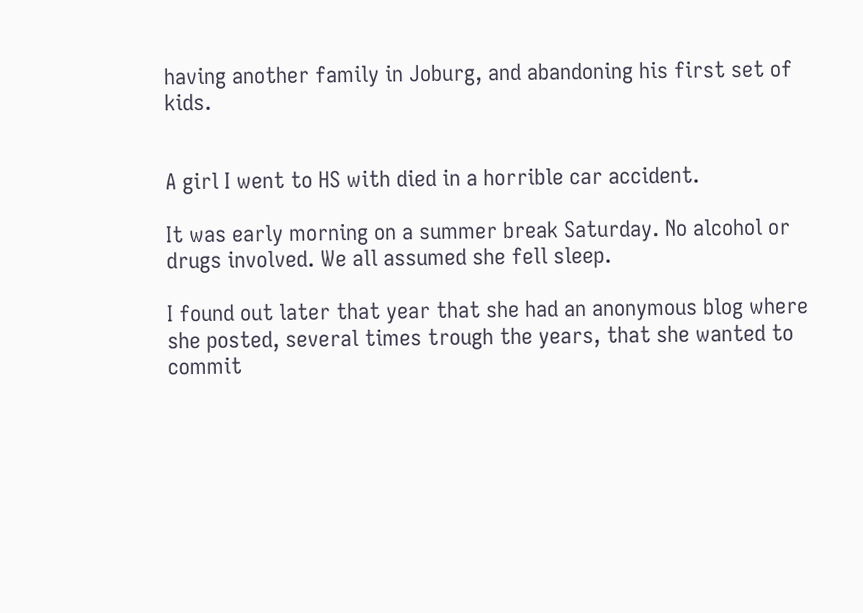having another family in Joburg, and abandoning his first set of kids.


A girl I went to HS with died in a horrible car accident.

It was early morning on a summer break Saturday. No alcohol or drugs involved. We all assumed she fell sleep.

I found out later that year that she had an anonymous blog where she posted, several times trough the years, that she wanted to commit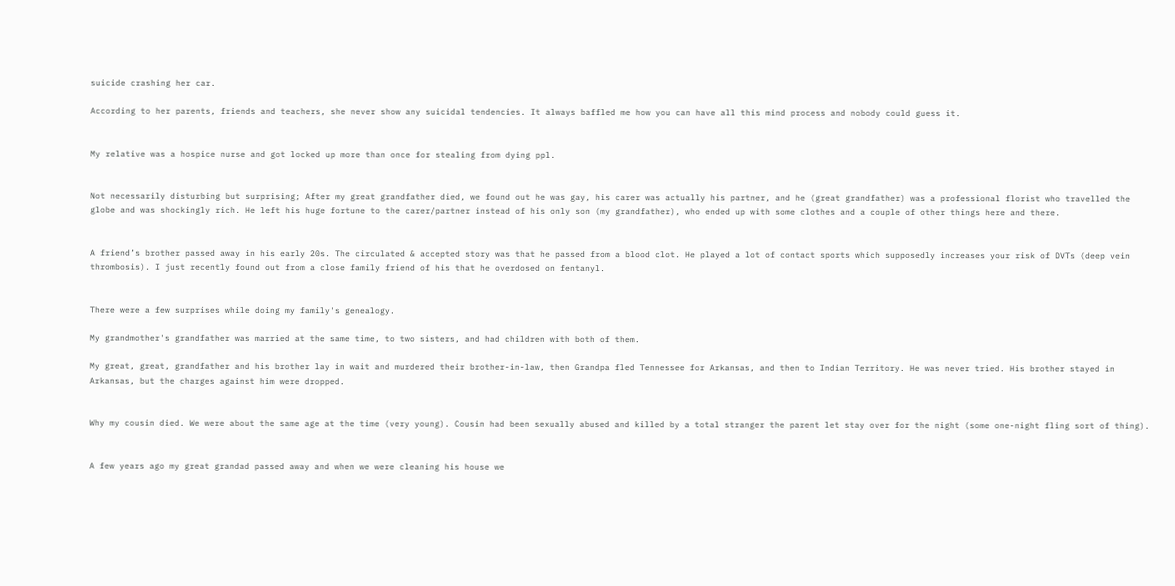suicide crashing her car.

According to her parents, friends and teachers, she never show any suicidal tendencies. It always baffled me how you can have all this mind process and nobody could guess it.


My relative was a hospice nurse and got locked up more than once for stealing from dying ppl.


Not necessarily disturbing but surprising; After my great grandfather died, we found out he was gay, his carer was actually his partner, and he (great grandfather) was a professional florist who travelled the globe and was shockingly rich. He left his huge fortune to the carer/partner instead of his only son (my grandfather), who ended up with some clothes and a couple of other things here and there.


A friend’s brother passed away in his early 20s. The circulated & accepted story was that he passed from a blood clot. He played a lot of contact sports which supposedly increases your risk of DVTs (deep vein thrombosis). I just recently found out from a close family friend of his that he overdosed on fentanyl.


There were a few surprises while doing my family's genealogy.

My grandmother's grandfather was married at the same time, to two sisters, and had children with both of them.

My great, great, grandfather and his brother lay in wait and murdered their brother-in-law, then Grandpa fled Tennessee for Arkansas, and then to Indian Territory. He was never tried. His brother stayed in Arkansas, but the charges against him were dropped.


Why my cousin died. We were about the same age at the time (very young). Cousin had been sexually abused and killed by a total stranger the parent let stay over for the night (some one-night fling sort of thing).


A few years ago my great grandad passed away and when we were cleaning his house we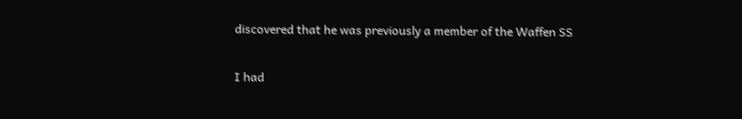discovered that he was previously a member of the Waffen SS


I had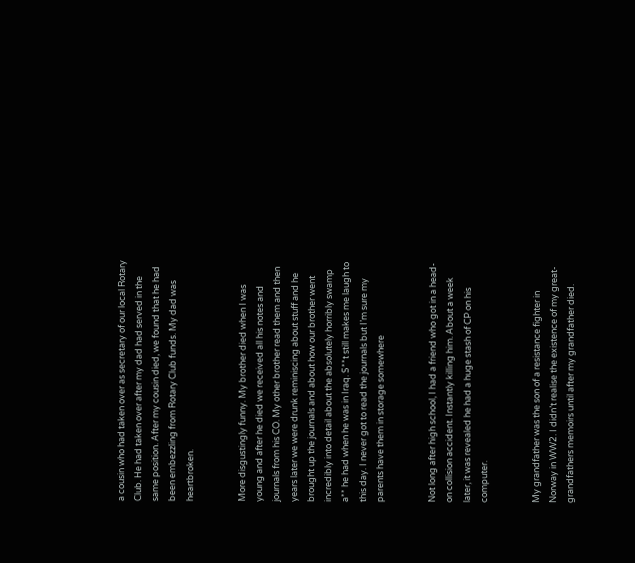a cousin who had taken over as secretary of our local Rotary Club. He had taken over after my dad had served in the same position. After my cousin died, we found that he had been embezzling from Rotary Club funds. My dad was heartbroken.


More disgustingly funny. My brother died when I was young and after he died we received all his notes and journals from his CO. My other brother read them and then years later we were drunk reminiscing about stuff and he brought up the journals and about how our brother went incredibly into detail about the absolutely horribly swamp a** he had when he was in Iraq. S**t still makes me laugh to this day. I never got to read the journals but I’m sure my parents have them in storage somewhere


Not long after high school, I had a friend who got in a head-on collision accident. Instantly killing him. About a week later, it was revealed he had a huge stash of CP on his computer.


My grandfather was the son of a resistance fighter in Norway in WW2. I didn’t realise the existence of my great-grandfathers memoirs until after my grandfather died.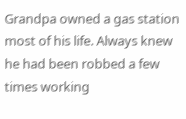Grandpa owned a gas station most of his life. Always knew he had been robbed a few times working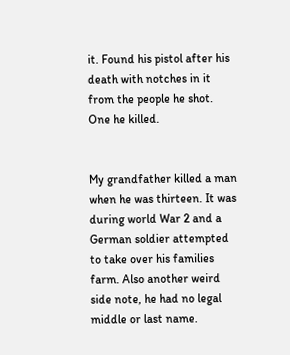it. Found his pistol after his death with notches in it from the people he shot. One he killed.


My grandfather killed a man when he was thirteen. It was during world War 2 and a German soldier attempted to take over his families farm. Also another weird side note, he had no legal middle or last name.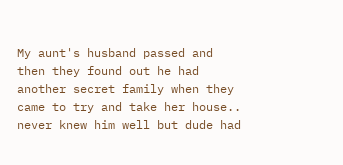My aunt's husband passed and then they found out he had another secret family when they came to try and take her house.. never knew him well but dude had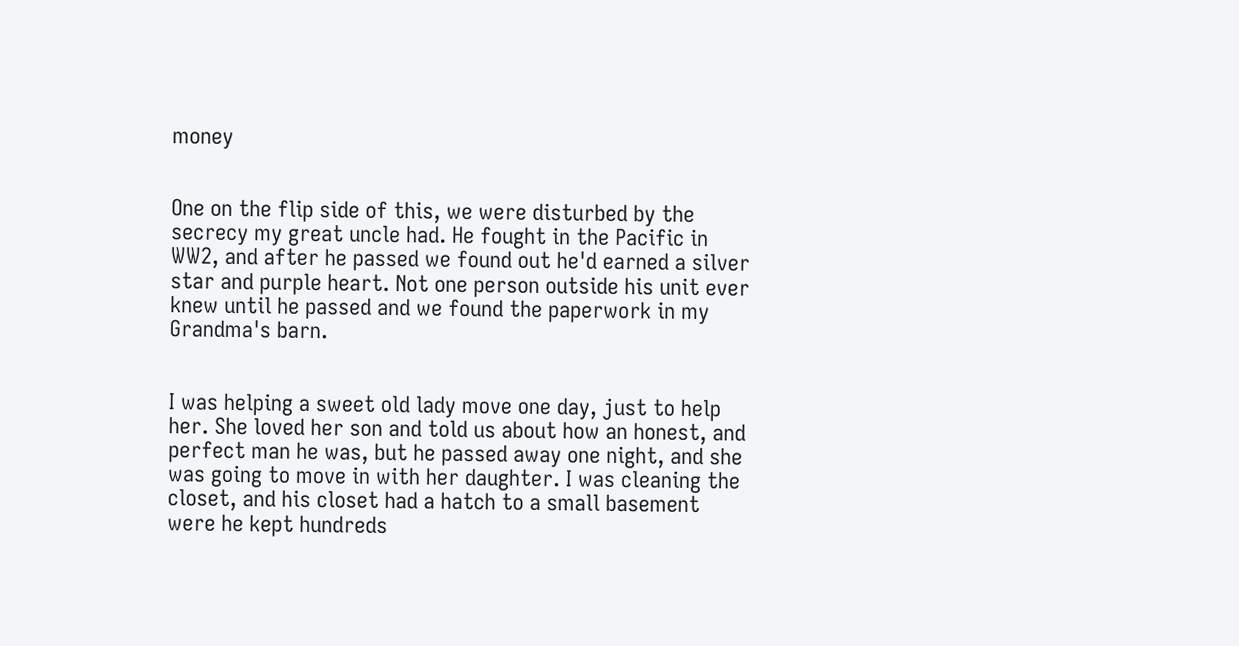money


One on the flip side of this, we were disturbed by the secrecy my great uncle had. He fought in the Pacific in WW2, and after he passed we found out he'd earned a silver star and purple heart. Not one person outside his unit ever knew until he passed and we found the paperwork in my Grandma's barn.


I was helping a sweet old lady move one day, just to help her. She loved her son and told us about how an honest, and perfect man he was, but he passed away one night, and she was going to move in with her daughter. I was cleaning the closet, and his closet had a hatch to a small basement were he kept hundreds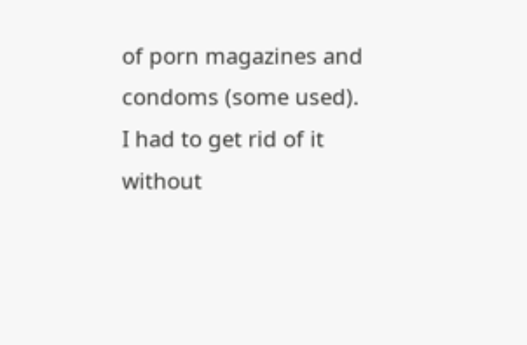of porn magazines and condoms (some used). I had to get rid of it without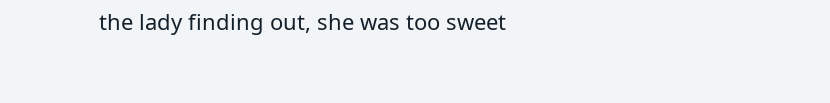the lady finding out, she was too sweet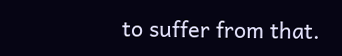to suffer from that.